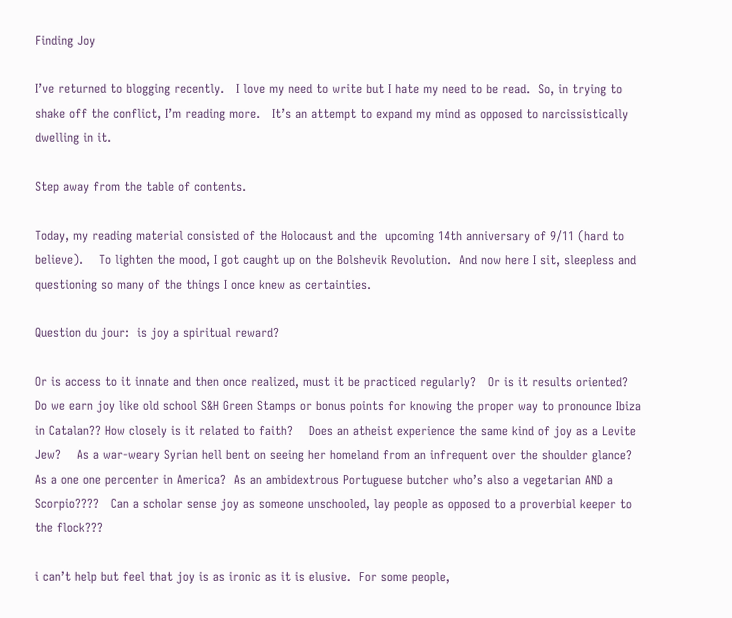Finding Joy

I’ve returned to blogging recently.   I love my need to write but I hate my need to be read.  So, in trying to shake off the conflict, I’m reading more.   It’s an attempt to expand my mind as opposed to narcissistically dwelling in it.

Step away from the table of contents.

Today, my reading material consisted of the Holocaust and the  upcoming 14th anniversary of 9/11 (hard to believe).    To lighten the mood, I got caught up on the Bolshevik Revolution.  And now here I sit, sleepless and questioning so many of the things I once knew as certainties.

Question du jour:  is joy a spiritual reward?

Or is access to it innate and then once realized, must it be practiced regularly?   Or is it results oriented?   Do we earn joy like old school S&H Green Stamps or bonus points for knowing the proper way to pronounce Ibiza in Catalan?? How closely is it related to faith?    Does an atheist experience the same kind of joy as a Levite Jew?    As a war-weary Syrian hell bent on seeing her homeland from an infrequent over the shoulder glance?       As a one one percenter in America?  As an ambidextrous Portuguese butcher who’s also a vegetarian AND a Scorpio????   Can a scholar sense joy as someone unschooled, lay people as opposed to a proverbial keeper to the flock???

i can’t help but feel that joy is as ironic as it is elusive.  For some people,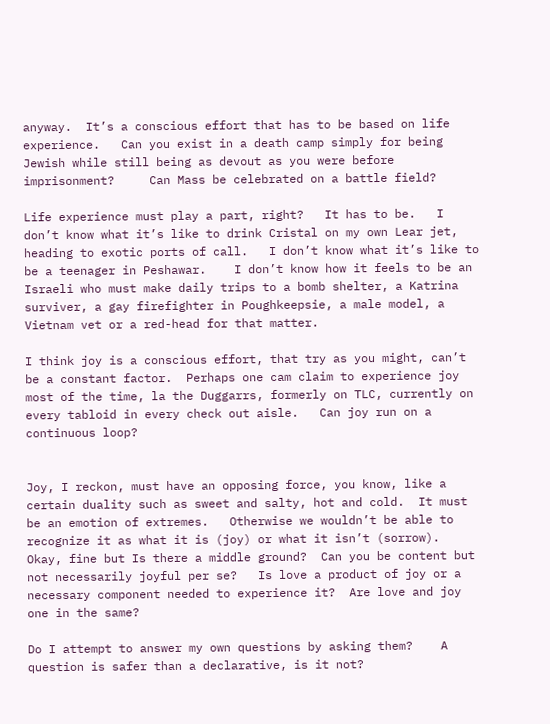anyway.  It’s a conscious effort that has to be based on life experience.   Can you exist in a death camp simply for being Jewish while still being as devout as you were before imprisonment?     Can Mass be celebrated on a battle field?

Life experience must play a part, right?   It has to be.   I don’t know what it’s like to drink Cristal on my own Lear jet, heading to exotic ports of call.   I don’t know what it’s like to be a teenager in Peshawar.    I don’t know how it feels to be an Israeli who must make daily trips to a bomb shelter, a Katrina surviver, a gay firefighter in Poughkeepsie, a male model, a Vietnam vet or a red-head for that matter.

I think joy is a conscious effort, that try as you might, can’t be a constant factor.  Perhaps one cam claim to experience joy most of the time, la the Duggarrs, formerly on TLC, currently on every tabloid in every check out aisle.   Can joy run on a continuous loop?


Joy, I reckon, must have an opposing force, you know, like a certain duality such as sweet and salty, hot and cold.  It must be an emotion of extremes.   Otherwise we wouldn’t be able to recognize it as what it is (joy) or what it isn’t (sorrow).   Okay, fine but Is there a middle ground?  Can you be content but not necessarily joyful per se?   Is love a product of joy or a necessary component needed to experience it?  Are love and joy one in the same?

Do I attempt to answer my own questions by asking them?    A question is safer than a declarative, is it not?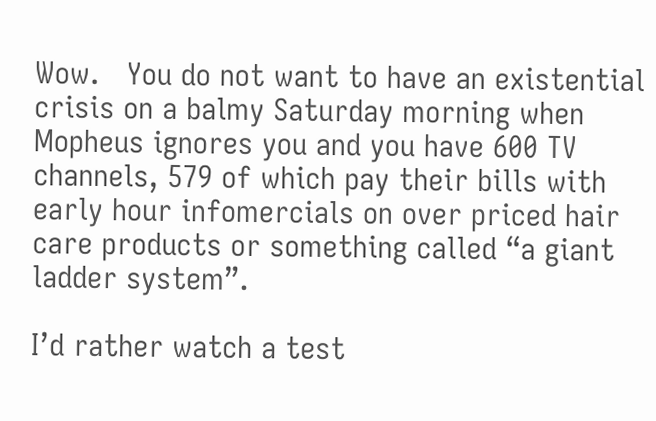Wow.   You do not want to have an existential crisis on a balmy Saturday morning when Mopheus ignores you and you have 600 TV channels, 579 of which pay their bills with early hour infomercials on over priced hair care products or something called “a giant ladder system”.

I’d rather watch a test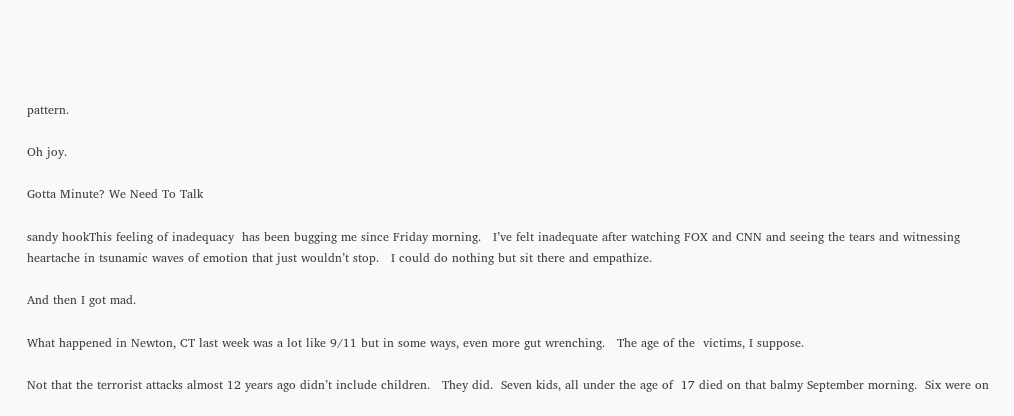pattern.

Oh joy.

Gotta Minute? We Need To Talk

sandy hookThis feeling of inadequacy  has been bugging me since Friday morning.   I’ve felt inadequate after watching FOX and CNN and seeing the tears and witnessing heartache in tsunamic waves of emotion that just wouldn’t stop.   I could do nothing but sit there and empathize.

And then I got mad.

What happened in Newton, CT last week was a lot like 9/11 but in some ways, even more gut wrenching.   The age of the  victims, I suppose.

Not that the terrorist attacks almost 12 years ago didn’t include children.   They did.  Seven kids, all under the age of  17 died on that balmy September morning.  Six were on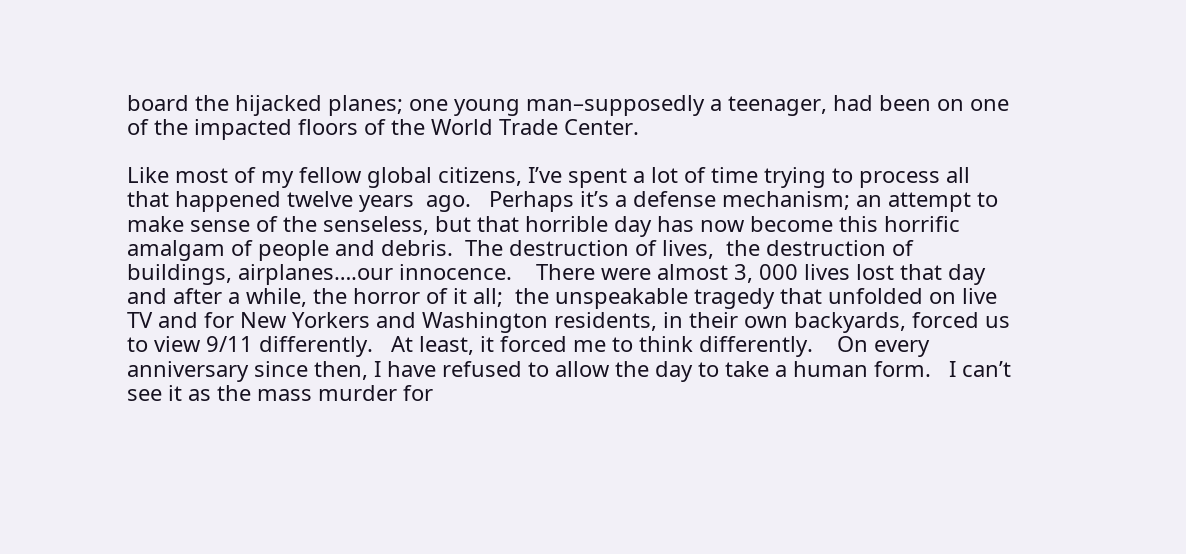board the hijacked planes; one young man–supposedly a teenager, had been on one of the impacted floors of the World Trade Center.

Like most of my fellow global citizens, I’ve spent a lot of time trying to process all that happened twelve years  ago.   Perhaps it’s a defense mechanism; an attempt to make sense of the senseless, but that horrible day has now become this horrific amalgam of people and debris.  The destruction of lives,  the destruction of buildings, airplanes….our innocence.    There were almost 3, 000 lives lost that day and after a while, the horror of it all;  the unspeakable tragedy that unfolded on live TV and for New Yorkers and Washington residents, in their own backyards, forced us to view 9/11 differently.   At least, it forced me to think differently.    On every anniversary since then, I have refused to allow the day to take a human form.   I can’t see it as the mass murder for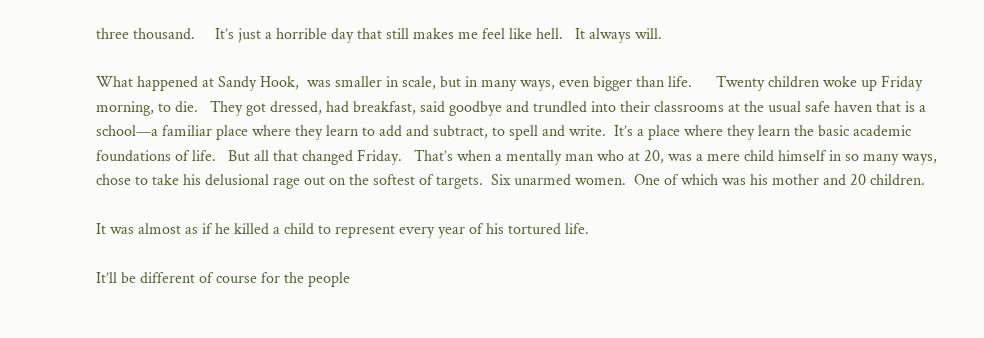three thousand.     It’s just a horrible day that still makes me feel like hell.   It always will.

What happened at Sandy Hook,  was smaller in scale, but in many ways, even bigger than life.      Twenty children woke up Friday morning, to die.   They got dressed, had breakfast, said goodbye and trundled into their classrooms at the usual safe haven that is a school—a familiar place where they learn to add and subtract, to spell and write.  It’s a place where they learn the basic academic foundations of life.   But all that changed Friday.   That’s when a mentally man who at 20, was a mere child himself in so many ways, chose to take his delusional rage out on the softest of targets.  Six unarmed women.  One of which was his mother and 20 children.

It was almost as if he killed a child to represent every year of his tortured life.

It’ll be different of course for the people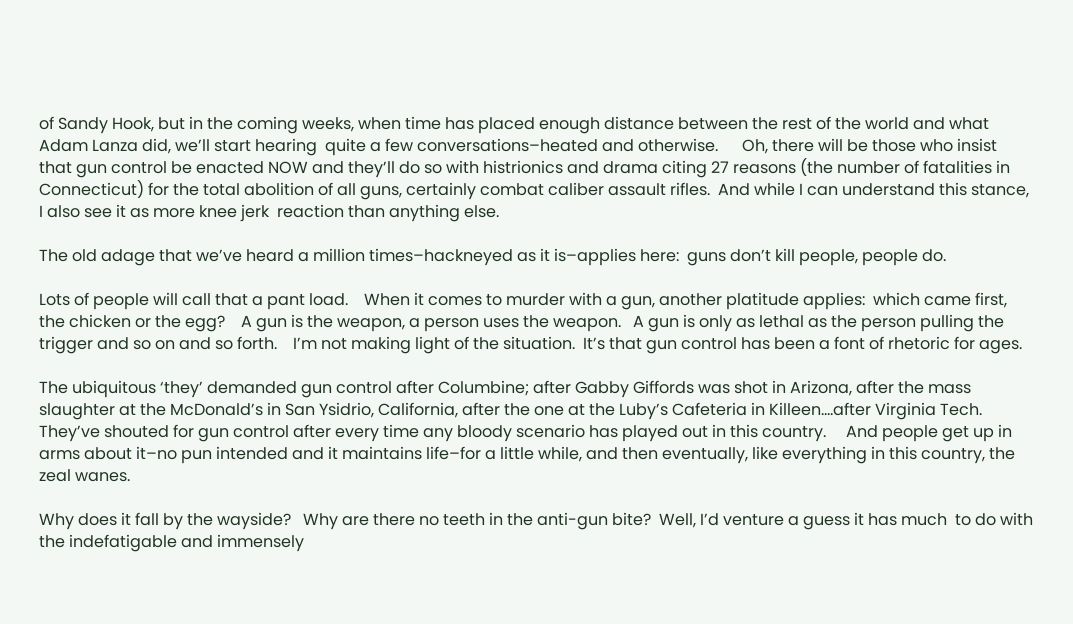of Sandy Hook, but in the coming weeks, when time has placed enough distance between the rest of the world and what Adam Lanza did, we’ll start hearing  quite a few conversations–heated and otherwise.      Oh, there will be those who insist that gun control be enacted NOW and they’ll do so with histrionics and drama citing 27 reasons (the number of fatalities in Connecticut) for the total abolition of all guns, certainly combat caliber assault rifles.  And while I can understand this stance, I also see it as more knee jerk  reaction than anything else.

The old adage that we’ve heard a million times–hackneyed as it is–applies here:  guns don’t kill people, people do.

Lots of people will call that a pant load.    When it comes to murder with a gun, another platitude applies:  which came first,  the chicken or the egg?    A gun is the weapon, a person uses the weapon.   A gun is only as lethal as the person pulling the trigger and so on and so forth.    I’m not making light of the situation.  It’s that gun control has been a font of rhetoric for ages.

The ubiquitous ‘they’ demanded gun control after Columbine; after Gabby Giffords was shot in Arizona, after the mass slaughter at the McDonald’s in San Ysidrio, California, after the one at the Luby’s Cafeteria in Killeen….after Virginia Tech.     They’ve shouted for gun control after every time any bloody scenario has played out in this country.     And people get up in arms about it–no pun intended and it maintains life–for a little while, and then eventually, like everything in this country, the zeal wanes.

Why does it fall by the wayside?   Why are there no teeth in the anti-gun bite?  Well, I’d venture a guess it has much  to do with the indefatigable and immensely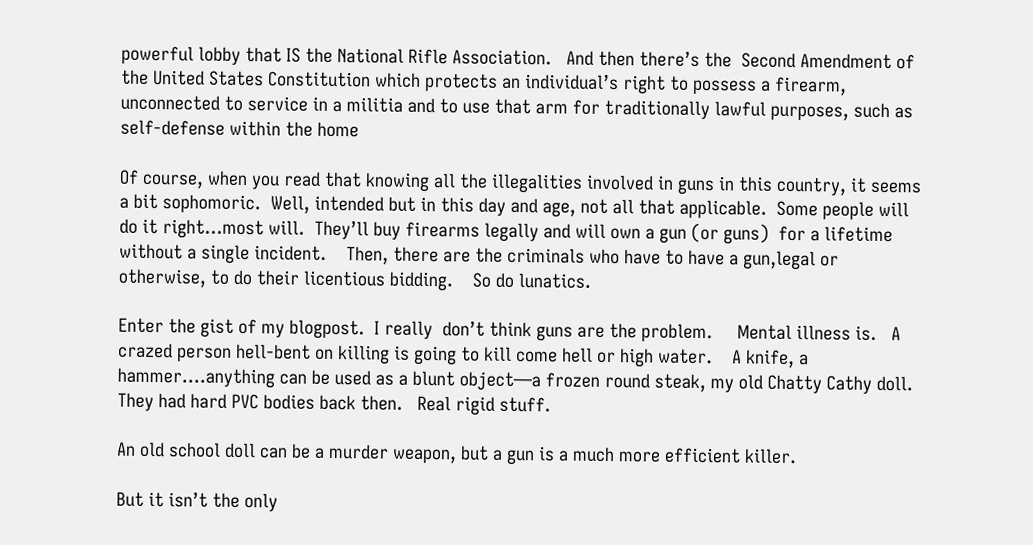powerful lobby that IS the National Rifle Association.   And then there’s the  Second Amendment of the United States Constitution which protects an individual’s right to possess a firearm, unconnected to service in a militia and to use that arm for traditionally lawful purposes, such as self-defense within the home

Of course, when you read that knowing all the illegalities involved in guns in this country, it seems a bit sophomoric.  Well, intended but in this day and age, not all that applicable.  Some people will do it right…most will.  They’ll buy firearms legally and will own a gun (or guns)  for a lifetime without a single incident.    Then, there are the criminals who have to have a gun,legal or otherwise, to do their licentious bidding.    So do lunatics.

Enter the gist of my blogpost.  I really  don’t think guns are the problem.     Mental illness is.   A crazed person hell-bent on killing is going to kill come hell or high water.    A knife, a hammer….anything can be used as a blunt object—a frozen round steak, my old Chatty Cathy doll.    They had hard PVC bodies back then.   Real rigid stuff.

An old school doll can be a murder weapon, but a gun is a much more efficient killer.

But it isn’t the only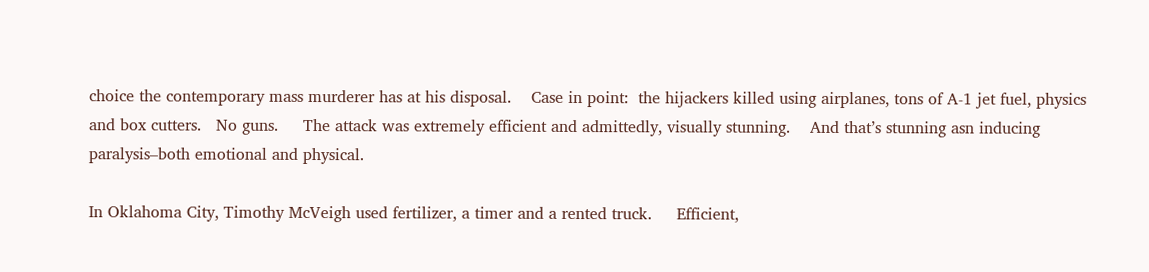choice the contemporary mass murderer has at his disposal.    Case in point:  the hijackers killed using airplanes, tons of A-1 jet fuel, physics and box cutters.   No guns.     The attack was extremely efficient and admittedly, visually stunning.    And that’s stunning asn inducing paralysis–both emotional and physical.

In Oklahoma City, Timothy McVeigh used fertilizer, a timer and a rented truck.     Efficient,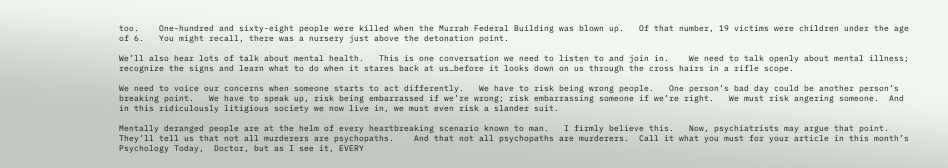too.    One-hundred and sixty-eight people were killed when the Murrah Federal Building was blown up.   Of that number, 19 victims were children under the age of 6.   You might recall, there was a nursery just above the detonation point.

We’ll also hear lots of talk about mental health.   This is one conversation we need to listen to and join in.    We need to talk openly about mental illness; recognize the signs and learn what to do when it stares back at us…before it looks down on us through the cross hairs in a rifle scope.

We need to voice our concerns when someone starts to act differently.   We have to risk being wrong people.   One person’s bad day could be another person’s breaking point.   We have to speak up, risk being embarrassed if we’re wrong; risk embarrassing someone if we’re right.   We must risk angering someone.  And in this ridiculously litigious society we now live in, we must even risk a slander suit.

Mentally deranged people are at the helm of every heartbreaking scenario known to man.   I firmly believe this.   Now, psychiatrists may argue that point.  They’ll tell us that not all murderers are psychopaths.    And that not all psychopaths are murderers.  Call it what you must for your article in this month’s Psychology Today,  Doctor, but as I see it, EVERY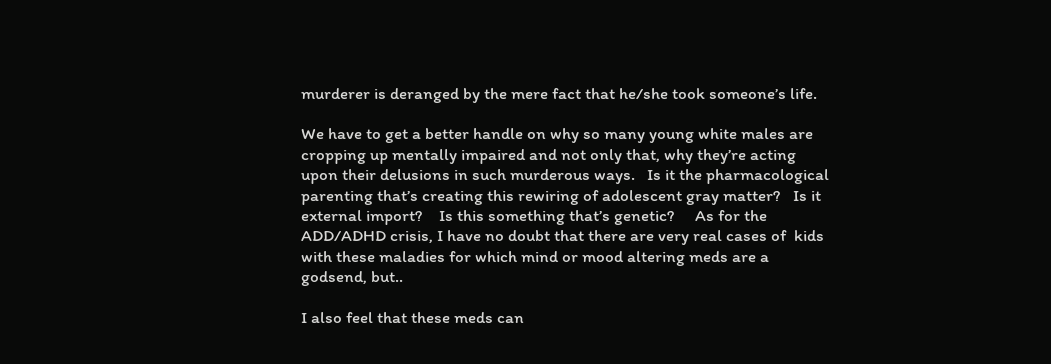murderer is deranged by the mere fact that he/she took someone’s life.

We have to get a better handle on why so many young white males are cropping up mentally impaired and not only that, why they’re acting upon their delusions in such murderous ways.   Is it the pharmacological parenting that’s creating this rewiring of adolescent gray matter?   Is it external import?    Is this something that’s genetic?     As for the ADD/ADHD crisis, I have no doubt that there are very real cases of  kids with these maladies for which mind or mood altering meds are a godsend, but..

I also feel that these meds can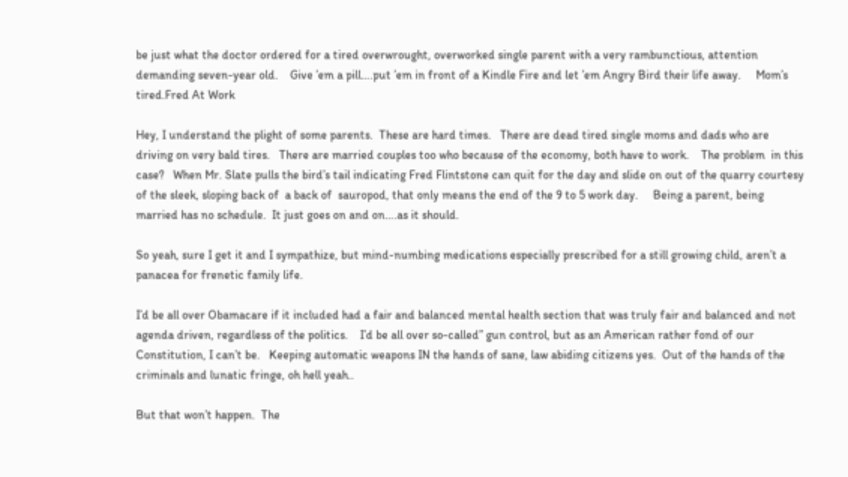be just what the doctor ordered for a tired overwrought, overworked single parent with a very rambunctious, attention demanding seven-year old.    Give ’em a pill….put ’em in front of a Kindle Fire and let ’em Angry Bird their life away.     Mom’s tired.Fred At Work

Hey, I understand the plight of some parents.  These are hard times.   There are dead tired single moms and dads who are driving on very bald tires.   There are married couples too who because of the economy, both have to work.    The problem  in this case?   When Mr. Slate pulls the bird’s tail indicating Fred Flintstone can quit for the day and slide on out of the quarry courtesy of the sleek, sloping back of  a back of  sauropod, that only means the end of the 9 to 5 work day.     Being a parent, being married has no schedule.  It just goes on and on….as it should.

So yeah, sure I get it and I sympathize, but mind-numbing medications especially prescribed for a still growing child, aren’t a panacea for frenetic family life.

I’d be all over Obamacare if it included had a fair and balanced mental health section that was truly fair and balanced and not agenda driven, regardless of the politics.    I’d be all over so-called” gun control, but as an American rather fond of our Constitution, I can’t be.   Keeping automatic weapons IN the hands of sane, law abiding citizens yes.  Out of the hands of the criminals and lunatic fringe, oh hell yeah..

But that won’t happen.  The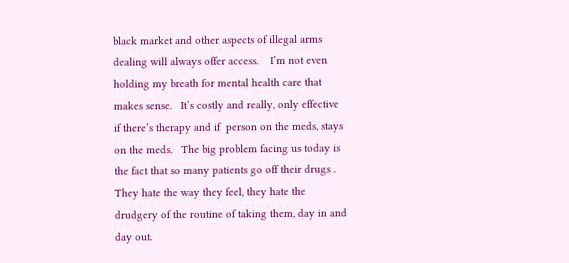black market and other aspects of illegal arms dealing will always offer access.    I’m not even holding my breath for mental health care that makes sense.   It’s costly and really, only effective if there’s therapy and if  person on the meds, stays on the meds.   The big problem facing us today is the fact that so many patients go off their drugs .  They hate the way they feel, they hate the drudgery of the routine of taking them, day in and day out.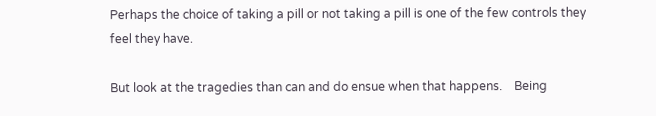Perhaps the choice of taking a pill or not taking a pill is one of the few controls they feel they have.

But look at the tragedies than can and do ensue when that happens.    Being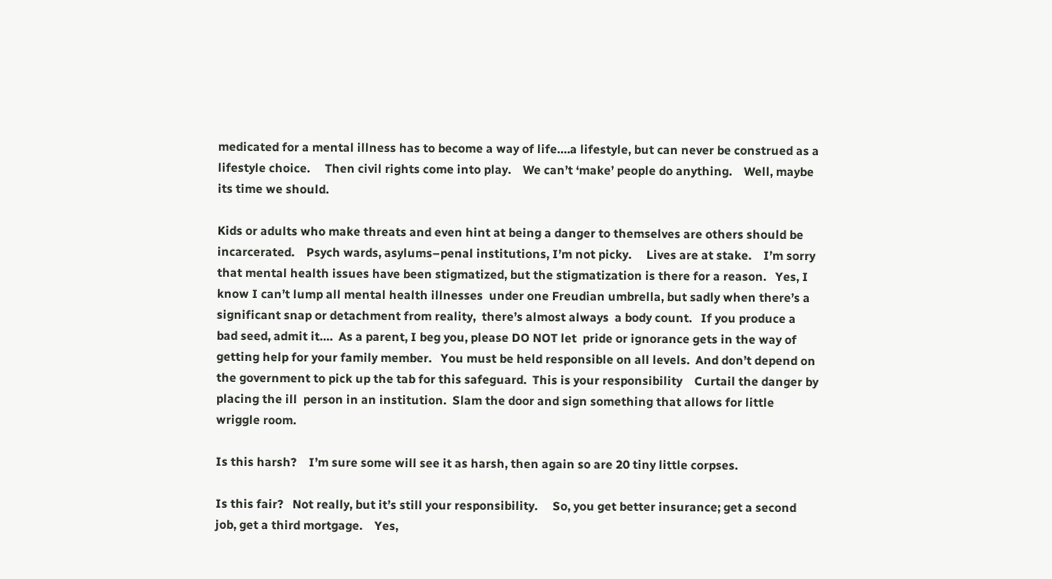medicated for a mental illness has to become a way of life….a lifestyle, but can never be construed as a lifestyle choice.     Then civil rights come into play.    We can’t ‘make’ people do anything.    Well, maybe its time we should.

Kids or adults who make threats and even hint at being a danger to themselves are others should be incarcerated.    Psych wards, asylums–penal institutions, I’m not picky.     Lives are at stake.    I’m sorry that mental health issues have been stigmatized, but the stigmatization is there for a reason.   Yes, I know I can’t lump all mental health illnesses  under one Freudian umbrella, but sadly when there’s a significant snap or detachment from reality,  there’s almost always  a body count.   If you produce a bad seed, admit it….  As a parent, I beg you, please DO NOT let  pride or ignorance gets in the way of getting help for your family member.   You must be held responsible on all levels.  And don’t depend on the government to pick up the tab for this safeguard.  This is your responsibility    Curtail the danger by placing the ill  person in an institution.  Slam the door and sign something that allows for little wriggle room.

Is this harsh?    I’m sure some will see it as harsh, then again so are 20 tiny little corpses.

Is this fair?   Not really, but it’s still your responsibility.     So, you get better insurance; get a second job, get a third mortgage.    Yes,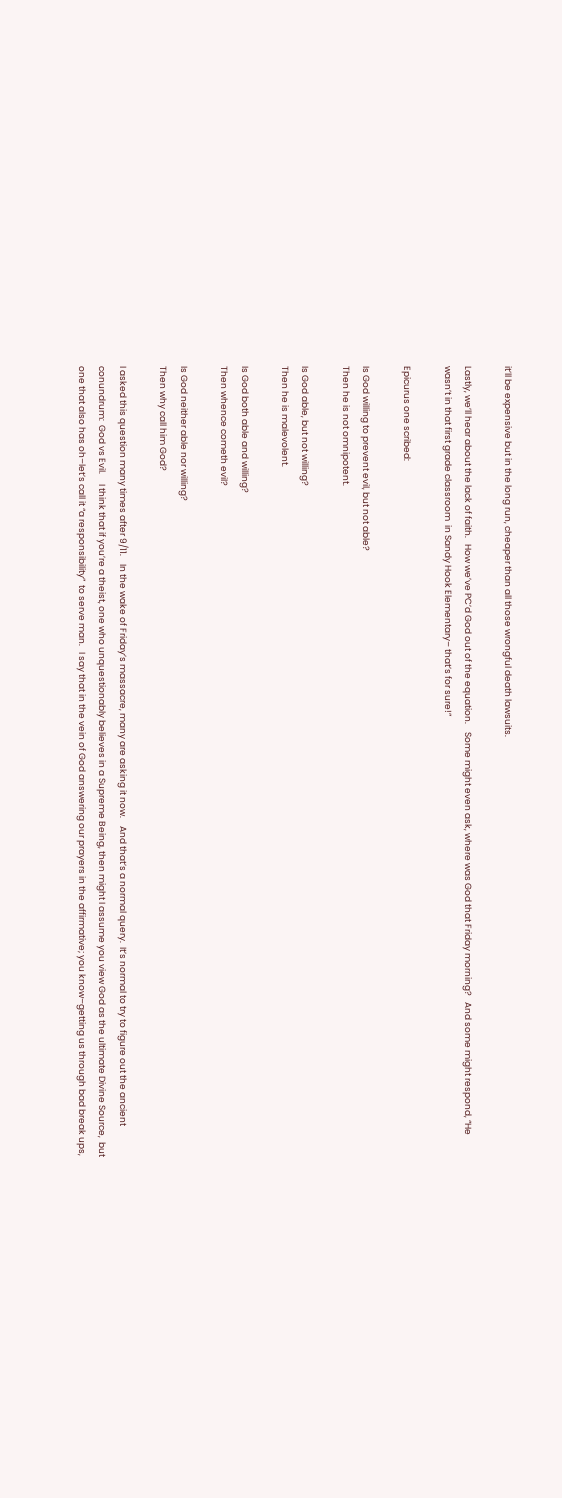it’ll be expensive but in the long run, cheaper than all those wrongful death lawsuits.

Lastly, we’ll hear about the lack of faith.   How we’ve PC’d God out of the equation.    Some might even ask, where was God that Friday morning?   And some might respond, “He wasn’t in that first grade classroom  in Sandy Hook Elementary– that’s for sure!”

Epicurus one scribed:

Is God willing to prevent evil, but not able?
Then he is not omnipotent.

Is God able, but not willing?
Then he is malevolent.

Is God both able and willing?
Then whence cometh evil?

Is God neither able nor willing?
Then why call him God?

I asked this question many times after 9/11.    In the wake of Friday’s massacre, many are asking it now.    And that’s a normal query.  It’s normal to try to figure out the ancient conundrum:  God vs Evil.     I think that if you’re a theist, one who unquestionably believes in a Supreme Being, then might I assume you view God as the ultimate Divine Source,  but one that also has oh–let’s call it “a responsibility”  to serve man.   I say that in the vein of God answering our prayers in the affirmative; you know–getting us through bad break ups,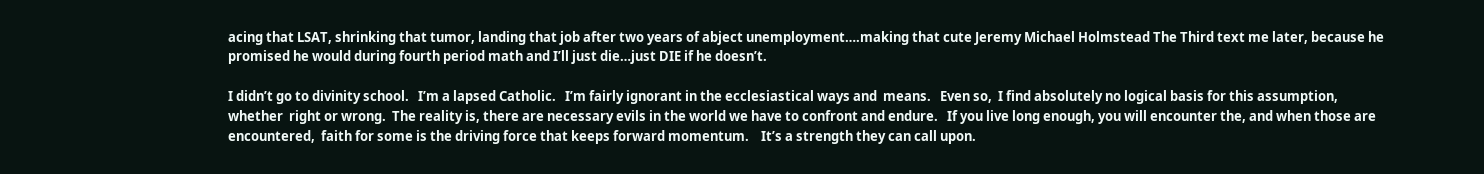acing that LSAT, shrinking that tumor, landing that job after two years of abject unemployment….making that cute Jeremy Michael Holmstead The Third text me later, because he promised he would during fourth period math and I’ll just die…just DIE if he doesn’t.

I didn’t go to divinity school.   I’m a lapsed Catholic.   I’m fairly ignorant in the ecclesiastical ways and  means.   Even so,  I find absolutely no logical basis for this assumption, whether  right or wrong.  The reality is, there are necessary evils in the world we have to confront and endure.   If you live long enough, you will encounter the, and when those are encountered,  faith for some is the driving force that keeps forward momentum.    It’s a strength they can call upon.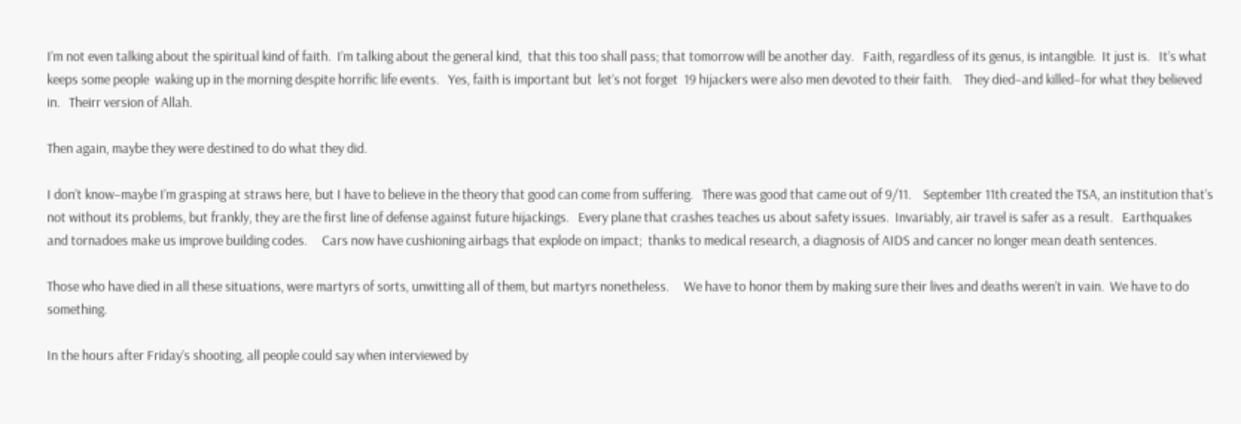I’m not even talking about the spiritual kind of faith.  I’m talking about the general kind,  that this too shall pass; that tomorrow will be another day.   Faith, regardless of its genus, is intangible.  It just is.   It’s what keeps some people  waking up in the morning despite horrific life events.   Yes, faith is important but  let’s not forget  19 hijackers were also men devoted to their faith.    They died–and killed–for what they believed in.   Theirr version of Allah.

Then again, maybe they were destined to do what they did.

I don’t know–maybe I’m grasping at straws here, but I have to believe in the theory that good can come from suffering.   There was good that came out of 9/11.    September 11th created the TSA, an institution that’s  not without its problems, but frankly, they are the first line of defense against future hijackings.   Every plane that crashes teaches us about safety issues.  Invariably, air travel is safer as a result.   Earthquakes and tornadoes make us improve building codes.     Cars now have cushioning airbags that explode on impact;  thanks to medical research, a diagnosis of AIDS and cancer no longer mean death sentences.

Those who have died in all these situations, were martyrs of sorts, unwitting all of them, but martyrs nonetheless.     We have to honor them by making sure their lives and deaths weren’t in vain.  We have to do something.

In the hours after Friday’s shooting, all people could say when interviewed by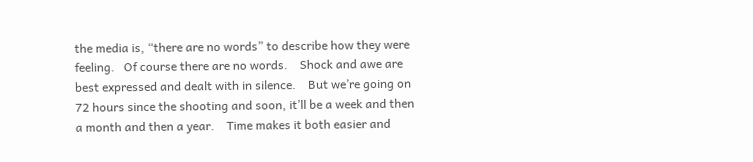the media is, “there are no words” to describe how they were feeling.   Of course there are no words.    Shock and awe are best expressed and dealt with in silence.    But we’re going on 72 hours since the shooting and soon, it’ll be a week and then a month and then a year.    Time makes it both easier and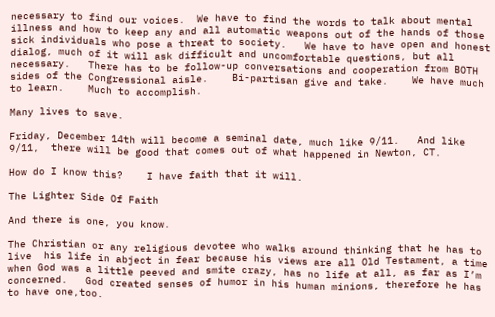necessary to find our voices.  We have to find the words to talk about mental illness and how to keep any and all automatic weapons out of the hands of those sick individuals who pose a threat to society.   We have to have open and honest dialog, much of it will ask difficult and uncomfortable questions, but all necessary.   There has to be follow-up conversations and cooperation from BOTH sides of the Congressional aisle.    Bi-partisan give and take.    We have much to learn.    Much to accomplish.

Many lives to save.

Friday, December 14th will become a seminal date, much like 9/11.   And like 9/11,  there will be good that comes out of what happened in Newton, CT.

How do I know this?    I have faith that it will.

The Lighter Side Of Faith

And there is one, you know.

The Christian or any religious devotee who walks around thinking that he has to live  his life in abject in fear because his views are all Old Testament, a time when God was a little peeved and smite crazy, has no life at all, as far as I’m concerned.   God created senses of humor in his human minions, therefore he has to have one,too.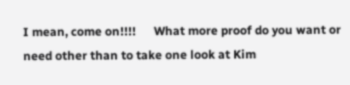I mean, come on!!!!      What more proof do you want or  need other than to take one look at Kim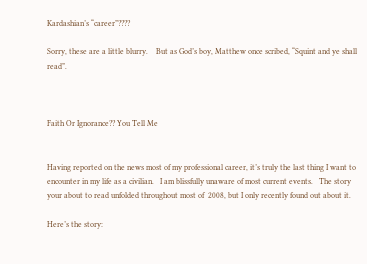Kardashian’s “career”????

Sorry, these are a little blurry.    But as God’s boy, Matthew once scribed, “Squint and ye shall read”.



Faith Or Ignorance?? You Tell Me


Having reported on the news most of my professional career, it’s truly the last thing I want to encounter in my life as a civilian.   I am blissfully unaware of most current events.   The story your about to read unfolded throughout most of  2008, but I only recently found out about it.

Here’s the story: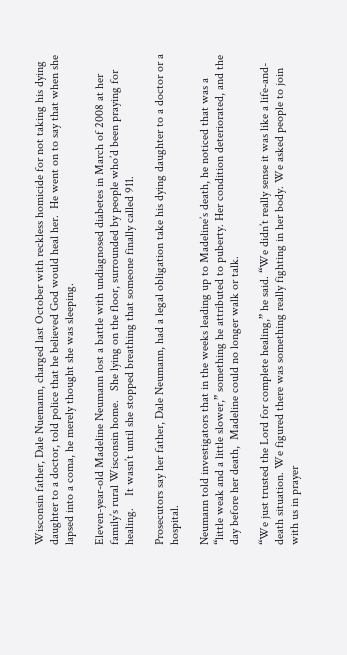Wisconsin father, Dale Nuemann, charged last October with reckless homicide for not taking his dying daughter to a doctor, told police that he believed God would heal her.  He went on to say that when she lapsed into a coma, he merely thought she was sleeping.

Eleven-year-old Madeline Neumann lost a battle with undiagnosed diabetes in March of 2008 at her family’s rural Wisconsin home.   She lying on the floor, surrounded by people who’d been praying for healing.    It wasn’t until she stopped breathing that someone finally called 911.

Prosecutors say her father, Dale Neumann, had a legal obligation take his dying daughter to a doctor or a hospital.

Neumann told investigators that in the weeks leading up to Madeline’s death, he noticed that was a “little weak and a little slower,” something he attributed to puberty. Her condition deteriorated, and the day before her death,  Madeline could no longer walk or talk.

“We just trusted the Lord for complete healing,” he said. “We didn’t really sense it was like a life-and-death situation. We figured there was something really fighting in her body. We asked people to join with us in prayer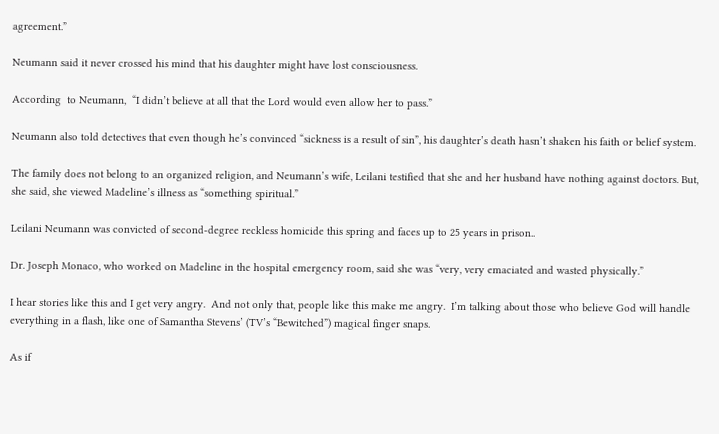agreement.”

Neumann said it never crossed his mind that his daughter might have lost consciousness.

According  to Neumann,  “I didn’t believe at all that the Lord would even allow her to pass.”

Neumann also told detectives that even though he’s convinced “sickness is a result of sin”, his daughter’s death hasn’t shaken his faith or belief system.

The family does not belong to an organized religion, and Neumann’s wife, Leilani testified that she and her husband have nothing against doctors. But, she said, she viewed Madeline’s illness as “something spiritual.”

Leilani Neumann was convicted of second-degree reckless homicide this spring and faces up to 25 years in prison..

Dr. Joseph Monaco, who worked on Madeline in the hospital emergency room, said she was “very, very emaciated and wasted physically.”

I hear stories like this and I get very angry.  And not only that, people like this make me angry.  I’m talking about those who believe God will handle everything in a flash, like one of Samantha Stevens’ (TV’s “Bewitched”) magical finger snaps.

As if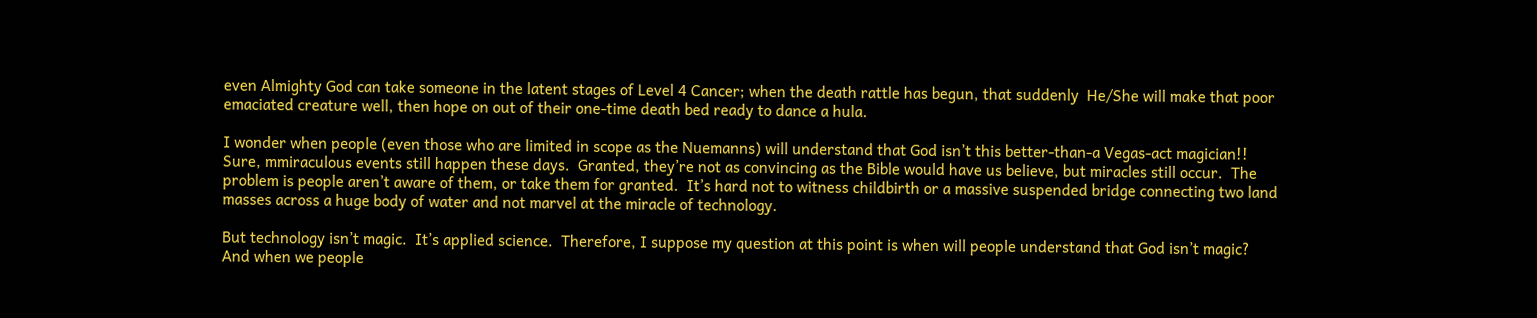even Almighty God can take someone in the latent stages of Level 4 Cancer; when the death rattle has begun, that suddenly  He/She will make that poor emaciated creature well, then hope on out of their one-time death bed ready to dance a hula.

I wonder when people (even those who are limited in scope as the Nuemanns) will understand that God isn’t this better-than-a Vegas-act magician!!   Sure, mmiraculous events still happen these days.  Granted, they’re not as convincing as the Bible would have us believe, but miracles still occur.  The problem is people aren’t aware of them, or take them for granted.  It’s hard not to witness childbirth or a massive suspended bridge connecting two land masses across a huge body of water and not marvel at the miracle of technology.

But technology isn’t magic.  It’s applied science.  Therefore, I suppose my question at this point is when will people understand that God isn’t magic?   And when we people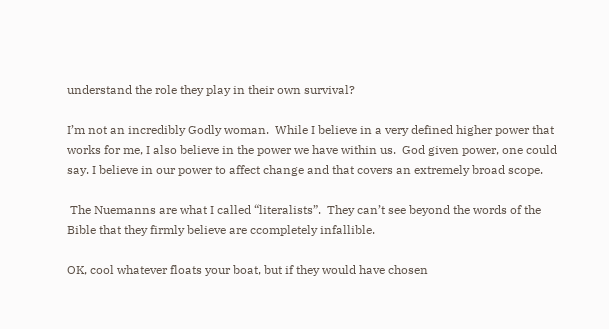understand the role they play in their own survival?

I’m not an incredibly Godly woman.  While I believe in a very defined higher power that works for me, I also believe in the power we have within us.  God given power, one could say. I believe in our power to affect change and that covers an extremely broad scope.

 The Nuemanns are what I called “literalists”.  They can’t see beyond the words of the Bible that they firmly believe are ccompletely infallible.

OK, cool whatever floats your boat, but if they would have chosen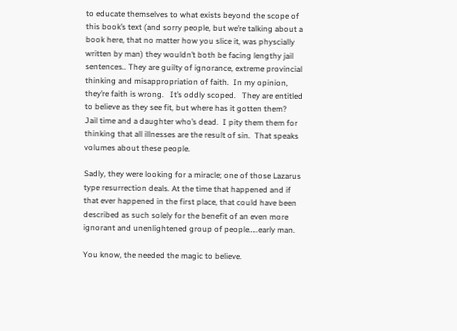to educate themselves to what exists beyond the scope of  this book’s text (and sorry people, but we’re talking about a book here, that no matter how you slice it, was physcially written by man) they wouldn’t both be facing lengthy jail sentences.. They are guilty of ignorance, extreme provincial thinking and misappropriation of faith.  In my opinion, they’re faith is wrong.   It’s oddly scoped.   They are entitled to believe as they see fit, but where has it gotten them?   Jail time and a daughter who’s dead.  I pity them them for thinking that all illnesses are the result of sin.  That speaks volumes about these people.

Sadly, they were looking for a miracle; one of those Lazarus type resurrection deals. At the time that happened and if that ever happened in the first place, that could have been described as such solely for the benefit of an even more ignorant and unenlightened group of people…..early man.

You know, the needed the magic to believe.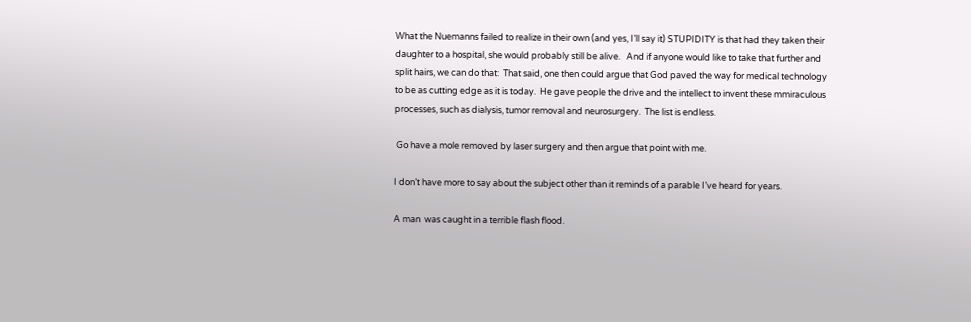What the Nuemanns failed to realize in their own (and yes, I’ll say it) STUPIDITY is that had they taken their daughter to a hospital, she would probably still be alive.   And if anyone would like to take that further and split hairs, we can do that:  That said, one then could argue that God paved the way for medical technology to be as cutting edge as it is today.  He gave people the drive and the intellect to invent these mmiraculous processes, such as dialysis, tumor removal and neurosurgery.  The list is endless.

 Go have a mole removed by laser surgery and then argue that point with me.

I don’t have more to say about the subject other than it reminds of a parable I’ve heard for years.

A man  was caught in a terrible flash flood.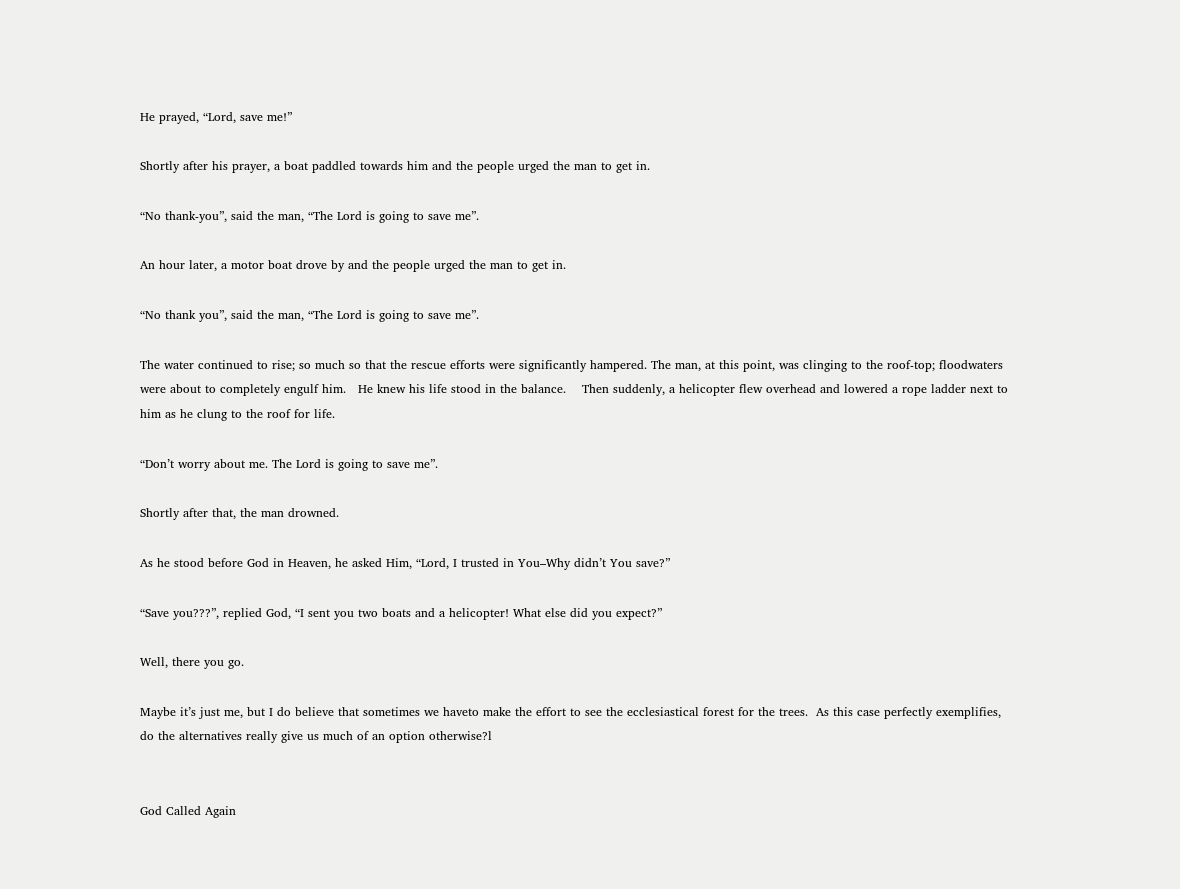He prayed, “Lord, save me!”

Shortly after his prayer, a boat paddled towards him and the people urged the man to get in.

“No thank-you”, said the man, “The Lord is going to save me”.

An hour later, a motor boat drove by and the people urged the man to get in.

“No thank you”, said the man, “The Lord is going to save me”.

The water continued to rise; so much so that the rescue efforts were significantly hampered. The man, at this point, was clinging to the roof-top; floodwaters were about to completely engulf him.   He knew his life stood in the balance.    Then suddenly, a helicopter flew overhead and lowered a rope ladder next to him as he clung to the roof for life.

“Don’t worry about me. The Lord is going to save me”.

Shortly after that, the man drowned.

As he stood before God in Heaven, he asked Him, “Lord, I trusted in You–Why didn’t You save?”

“Save you???”, replied God, “I sent you two boats and a helicopter! What else did you expect?”

Well, there you go.

Maybe it’s just me, but I do believe that sometimes we haveto make the effort to see the ecclesiastical forest for the trees.  As this case perfectly exemplifies, do the alternatives really give us much of an option otherwise?l


God Called Again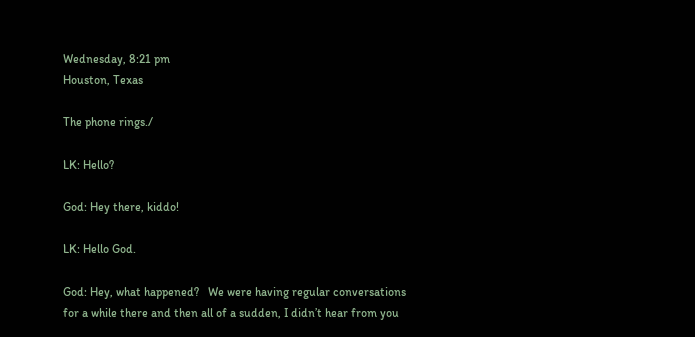Wednesday, 8:21 pm
Houston, Texas

The phone rings./

LK: Hello?

God: Hey there, kiddo!

LK: Hello God.

God: Hey, what happened?   We were having regular conversations for a while there and then all of a sudden, I didn’t hear from you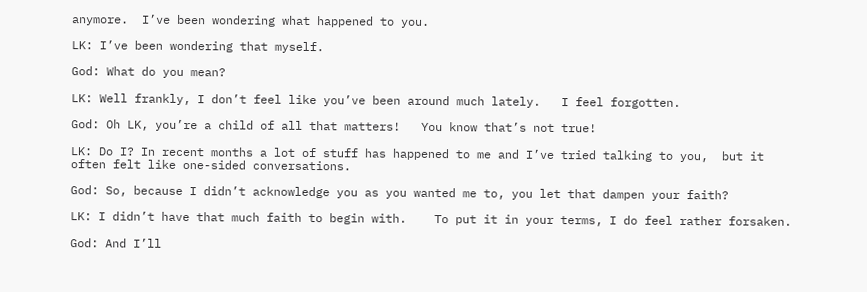anymore.  I’ve been wondering what happened to you.

LK: I’ve been wondering that myself.

God: What do you mean?

LK: Well frankly, I don’t feel like you’ve been around much lately.   I feel forgotten.

God: Oh LK, you’re a child of all that matters!   You know that’s not true!

LK: Do I? In recent months a lot of stuff has happened to me and I’ve tried talking to you,  but it often felt like one-sided conversations.

God: So, because I didn’t acknowledge you as you wanted me to, you let that dampen your faith?

LK: I didn’t have that much faith to begin with.    To put it in your terms, I do feel rather forsaken.

God: And I’ll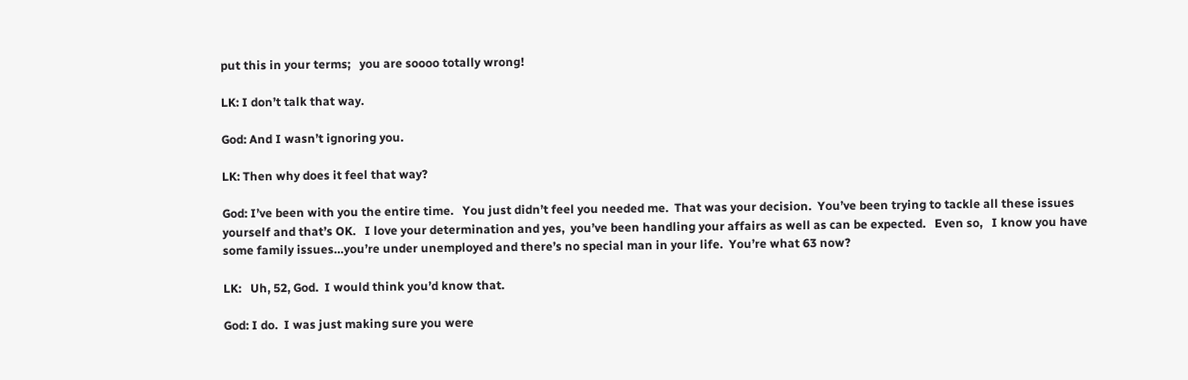put this in your terms;   you are soooo totally wrong!

LK: I don’t talk that way.

God: And I wasn’t ignoring you.

LK: Then why does it feel that way?

God: I’ve been with you the entire time.   You just didn’t feel you needed me.  That was your decision.  You’ve been trying to tackle all these issues yourself and that’s OK.   I love your determination and yes,  you’ve been handling your affairs as well as can be expected.   Even so,   I know you have some family issues…you’re under unemployed and there’s no special man in your life.  You’re what 63 now?

LK:   Uh, 52, God.  I would think you’d know that.

God: I do.  I was just making sure you were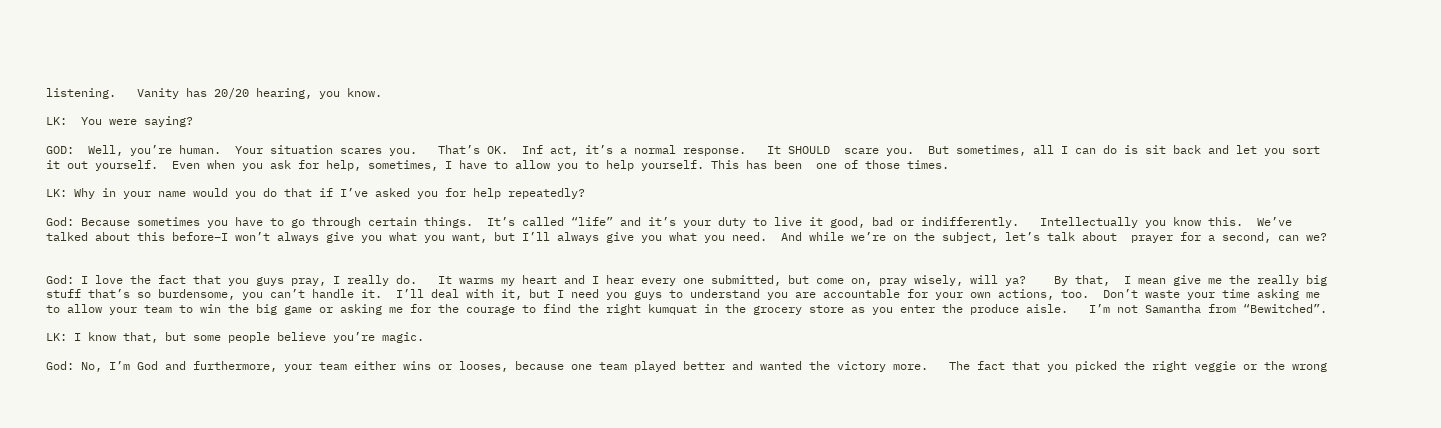listening.   Vanity has 20/20 hearing, you know.

LK:  You were saying?

GOD:  Well, you’re human.  Your situation scares you.   That’s OK.  Inf act, it’s a normal response.   It SHOULD  scare you.  But sometimes, all I can do is sit back and let you sort it out yourself.  Even when you ask for help, sometimes, I have to allow you to help yourself. This has been  one of those times.

LK: Why in your name would you do that if I’ve asked you for help repeatedly?

God: Because sometimes you have to go through certain things.  It’s called “life” and it’s your duty to live it good, bad or indifferently.   Intellectually you know this.  We’ve talked about this before–I won’t always give you what you want, but I’ll always give you what you need.  And while we’re on the subject, let’s talk about  prayer for a second, can we?


God: I love the fact that you guys pray, I really do.   It warms my heart and I hear every one submitted, but come on, pray wisely, will ya?    By that,  I mean give me the really big stuff that’s so burdensome, you can’t handle it.  I’ll deal with it, but I need you guys to understand you are accountable for your own actions, too.  Don’t waste your time asking me to allow your team to win the big game or asking me for the courage to find the right kumquat in the grocery store as you enter the produce aisle.   I’m not Samantha from “Bewitched”.

LK: I know that, but some people believe you’re magic.

God: No, I’m God and furthermore, your team either wins or looses, because one team played better and wanted the victory more.   The fact that you picked the right veggie or the wrong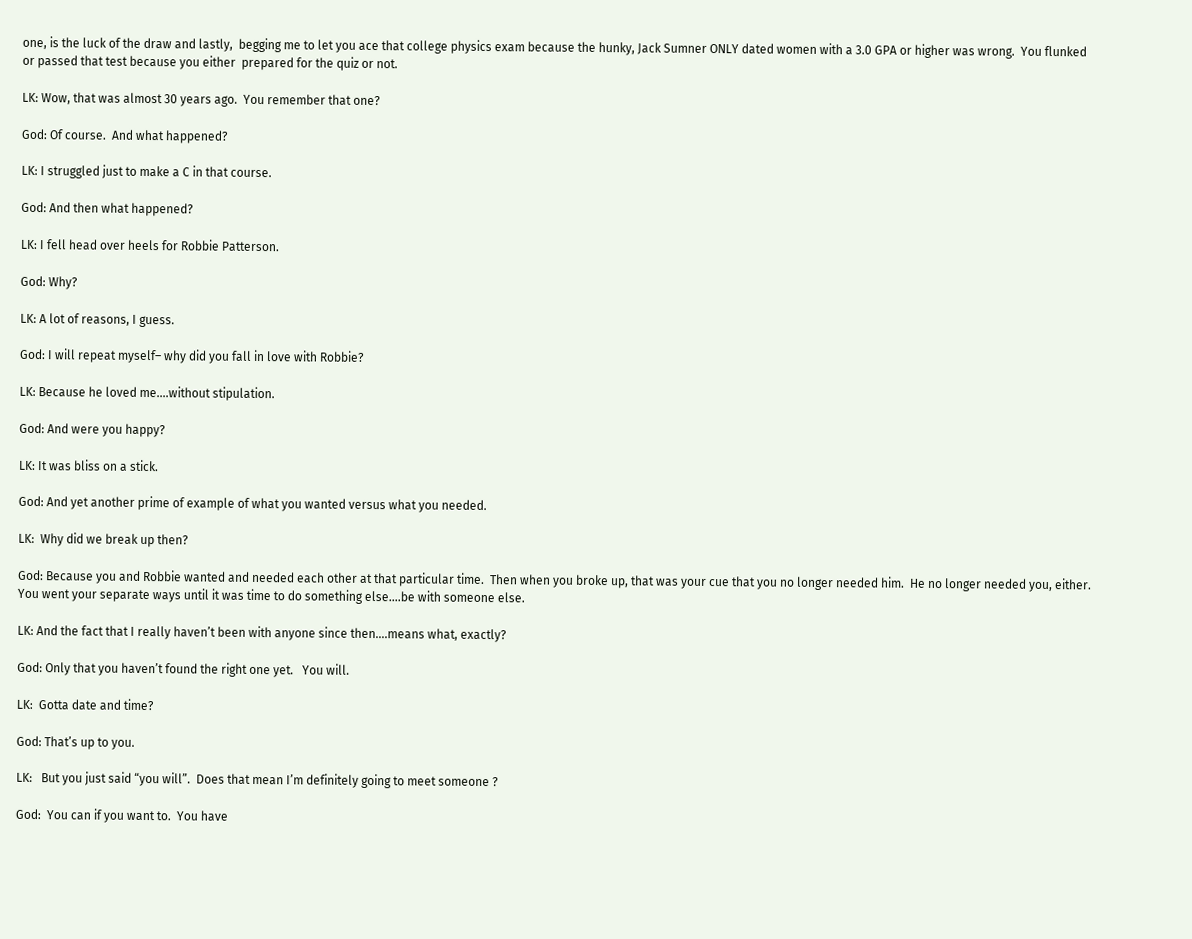one, is the luck of the draw and lastly,  begging me to let you ace that college physics exam because the hunky, Jack Sumner ONLY dated women with a 3.0 GPA or higher was wrong.  You flunked or passed that test because you either  prepared for the quiz or not.

LK: Wow, that was almost 30 years ago.  You remember that one?

God: Of course.  And what happened?

LK: I struggled just to make a C in that course.

God: And then what happened?

LK: I fell head over heels for Robbie Patterson.

God: Why?

LK: A lot of reasons, I guess.

God: I will repeat myself– why did you fall in love with Robbie?

LK: Because he loved me.…without stipulation.

God: And were you happy?

LK: It was bliss on a stick.

God: And yet another prime of example of what you wanted versus what you needed.

LK:  Why did we break up then?

God: Because you and Robbie wanted and needed each other at that particular time.  Then when you broke up, that was your cue that you no longer needed him.  He no longer needed you, either.  You went your separate ways until it was time to do something else….be with someone else.

LK: And the fact that I really haven’t been with anyone since then….means what, exactly?

God: Only that you haven’t found the right one yet.   You will.

LK:  Gotta date and time?

God: That’s up to you.

LK:   But you just said “you will”.  Does that mean I’m definitely going to meet someone ?

God:  You can if you want to.  You have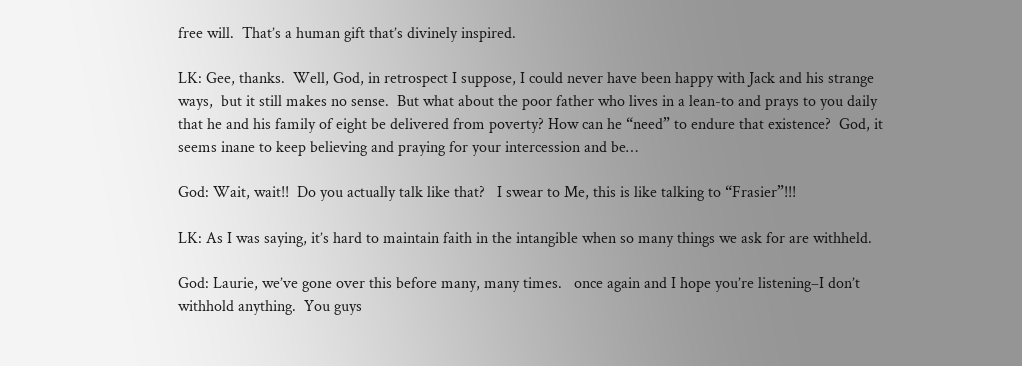free will.  That’s a human gift that’s divinely inspired.

LK: Gee, thanks.  Well, God, in retrospect I suppose, I could never have been happy with Jack and his strange ways,  but it still makes no sense.  But what about the poor father who lives in a lean-to and prays to you daily that he and his family of eight be delivered from poverty? How can he “need” to endure that existence?  God, it  seems inane to keep believing and praying for your intercession and be…

God: Wait, wait!!  Do you actually talk like that?   I swear to Me, this is like talking to “Frasier”!!!

LK: As I was saying, it’s hard to maintain faith in the intangible when so many things we ask for are withheld.

God: Laurie, we’ve gone over this before many, many times.   once again and I hope you’re listening–I don’t withhold anything.  You guys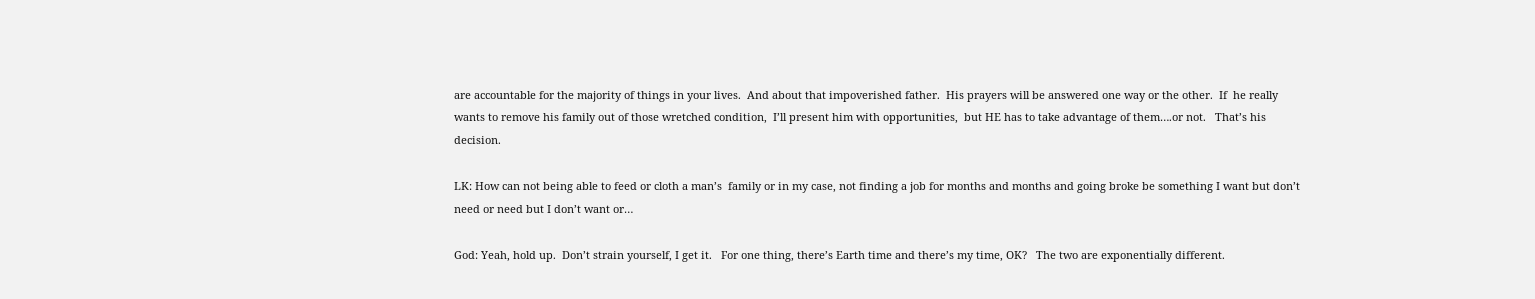are accountable for the majority of things in your lives.  And about that impoverished father.  His prayers will be answered one way or the other.  If  he really wants to remove his family out of those wretched condition,  I’ll present him with opportunities,  but HE has to take advantage of them….or not.   That’s his decision.

LK: How can not being able to feed or cloth a man’s  family or in my case, not finding a job for months and months and going broke be something I want but don’t need or need but I don’t want or…

God: Yeah, hold up.  Don’t strain yourself, I get it.   For one thing, there’s Earth time and there’s my time, OK?   The two are exponentially different.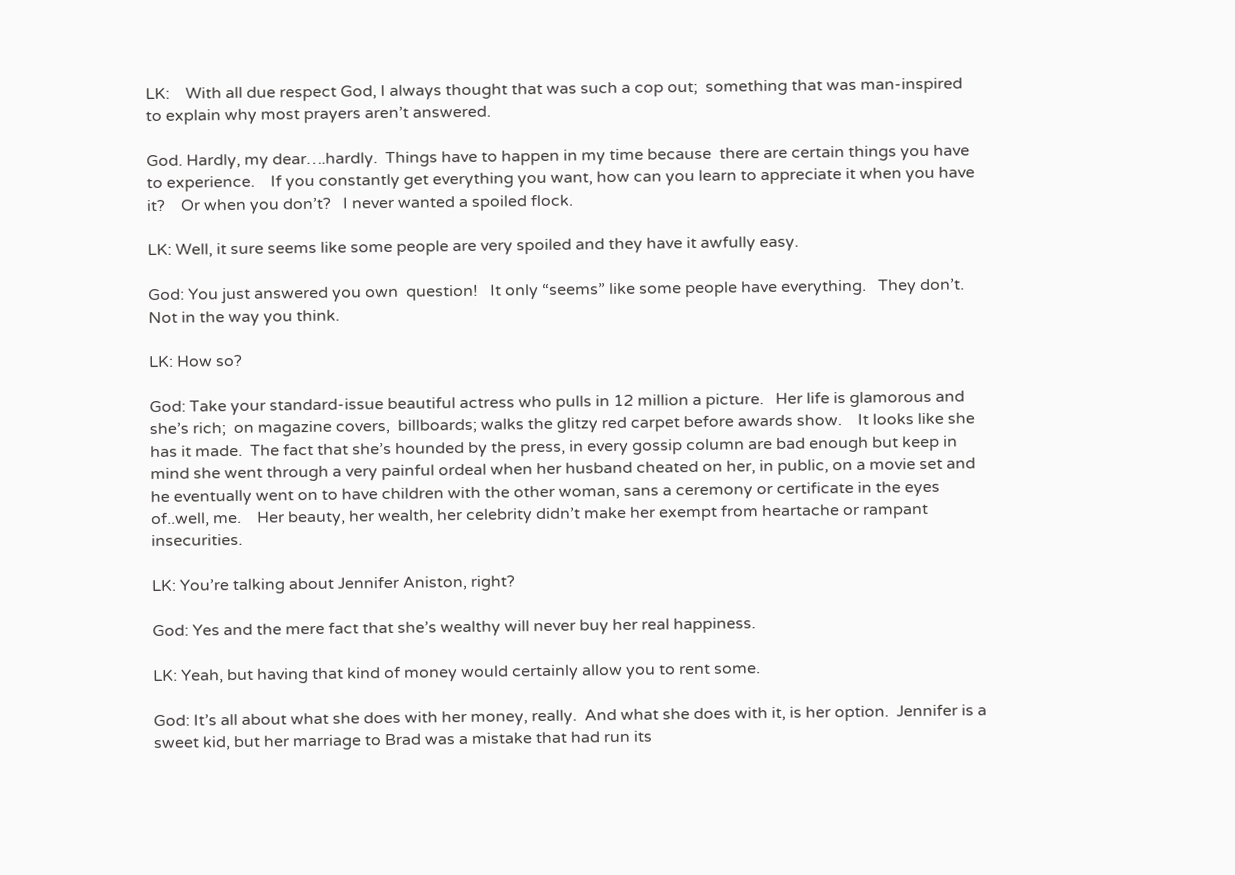LK:    With all due respect God, I always thought that was such a cop out;  something that was man-inspired to explain why most prayers aren’t answered.

God. Hardly, my dear….hardly.  Things have to happen in my time because  there are certain things you have to experience.    If you constantly get everything you want, how can you learn to appreciate it when you have it?    Or when you don’t?   I never wanted a spoiled flock.

LK: Well, it sure seems like some people are very spoiled and they have it awfully easy.

God: You just answered you own  question!   It only “seems” like some people have everything.   They don’t.  Not in the way you think.

LK: How so?

God: Take your standard-issue beautiful actress who pulls in 12 million a picture.   Her life is glamorous and she’s rich;  on magazine covers,  billboards; walks the glitzy red carpet before awards show.    It looks like she has it made.  The fact that she’s hounded by the press, in every gossip column are bad enough but keep in mind she went through a very painful ordeal when her husband cheated on her, in public, on a movie set and he eventually went on to have children with the other woman, sans a ceremony or certificate in the eyes of..well, me.    Her beauty, her wealth, her celebrity didn’t make her exempt from heartache or rampant insecurities.

LK: You’re talking about Jennifer Aniston, right?

God: Yes and the mere fact that she’s wealthy will never buy her real happiness.

LK: Yeah, but having that kind of money would certainly allow you to rent some.

God: It’s all about what she does with her money, really.  And what she does with it, is her option.  Jennifer is a sweet kid, but her marriage to Brad was a mistake that had run its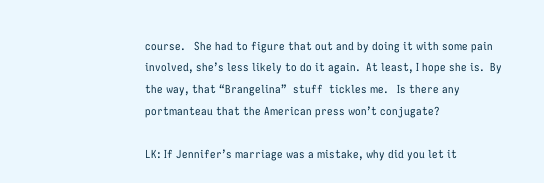course.   She had to figure that out and by doing it with some pain involved, she’s less likely to do it again.  At least, I hope she is.  By the way, that “Brangelina”  stuff  tickles me.   Is there any portmanteau that the American press won’t conjugate?

LK: If Jennifer’s marriage was a mistake, why did you let it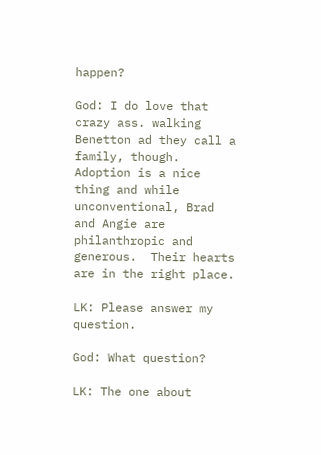happen?

God: I do love that crazy ass. walking Benetton ad they call a family, though.   Adoption is a nice thing and while unconventional, Brad and Angie are philanthropic and generous.  Their hearts are in the right place.

LK: Please answer my question.

God: What question?

LK: The one about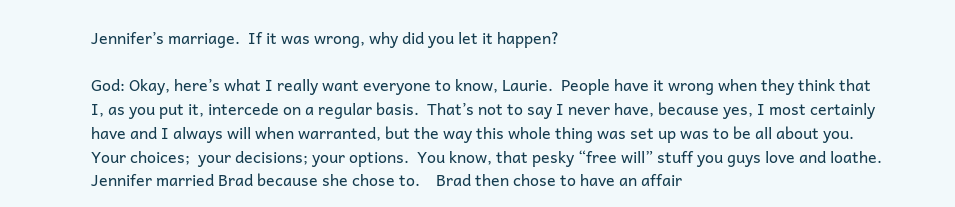Jennifer’s marriage.  If it was wrong, why did you let it happen?

God: Okay, here’s what I really want everyone to know, Laurie.  People have it wrong when they think that I, as you put it, intercede on a regular basis.  That’s not to say I never have, because yes, I most certainly have and I always will when warranted, but the way this whole thing was set up was to be all about you.  Your choices;  your decisions; your options.  You know, that pesky “free will” stuff you guys love and loathe.    Jennifer married Brad because she chose to.    Brad then chose to have an affair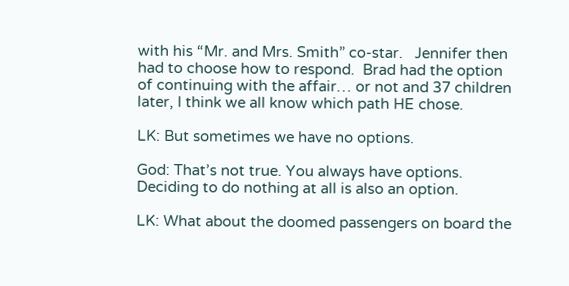with his “Mr. and Mrs. Smith” co-star.   Jennifer then had to choose how to respond.  Brad had the option of continuing with the affair… or not and 37 children later, I think we all know which path HE chose.

LK: But sometimes we have no options.

God: That’s not true. You always have options.  Deciding to do nothing at all is also an option.

LK: What about the doomed passengers on board the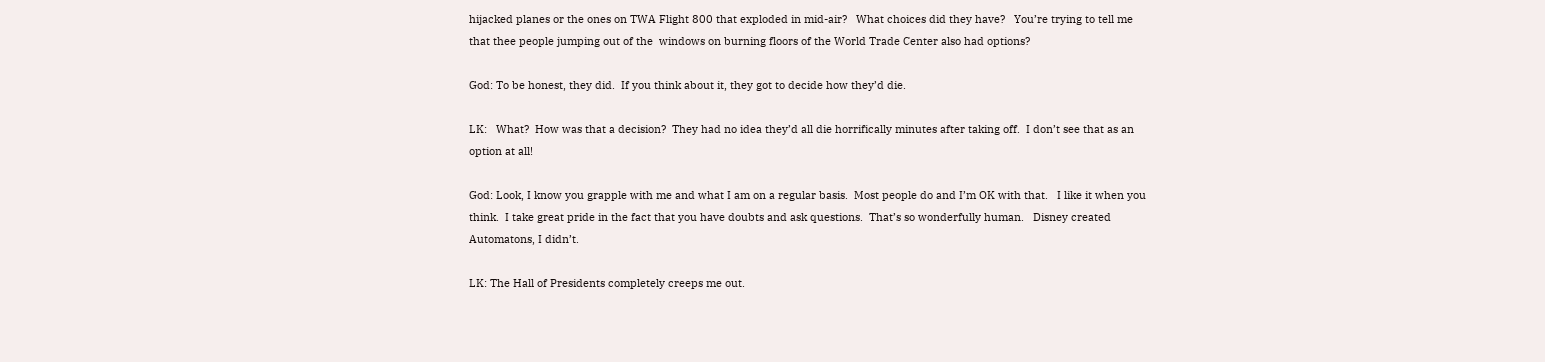hijacked planes or the ones on TWA Flight 800 that exploded in mid-air?   What choices did they have?   You’re trying to tell me that thee people jumping out of the  windows on burning floors of the World Trade Center also had options?

God: To be honest, they did.  If you think about it, they got to decide how they’d die.

LK:   What?  How was that a decision?  They had no idea they’d all die horrifically minutes after taking off.  I don’t see that as an option at all!

God: Look, I know you grapple with me and what I am on a regular basis.  Most people do and I’m OK with that.   I like it when you think.  I take great pride in the fact that you have doubts and ask questions.  That’s so wonderfully human.   Disney created Automatons, I didn’t.

LK: The Hall of Presidents completely creeps me out.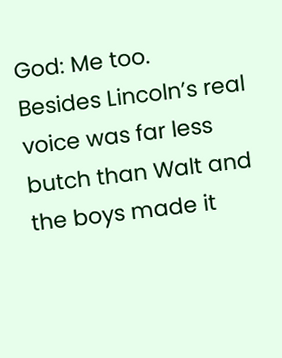God: Me too.  Besides Lincoln’s real voice was far less butch than Walt and the boys made it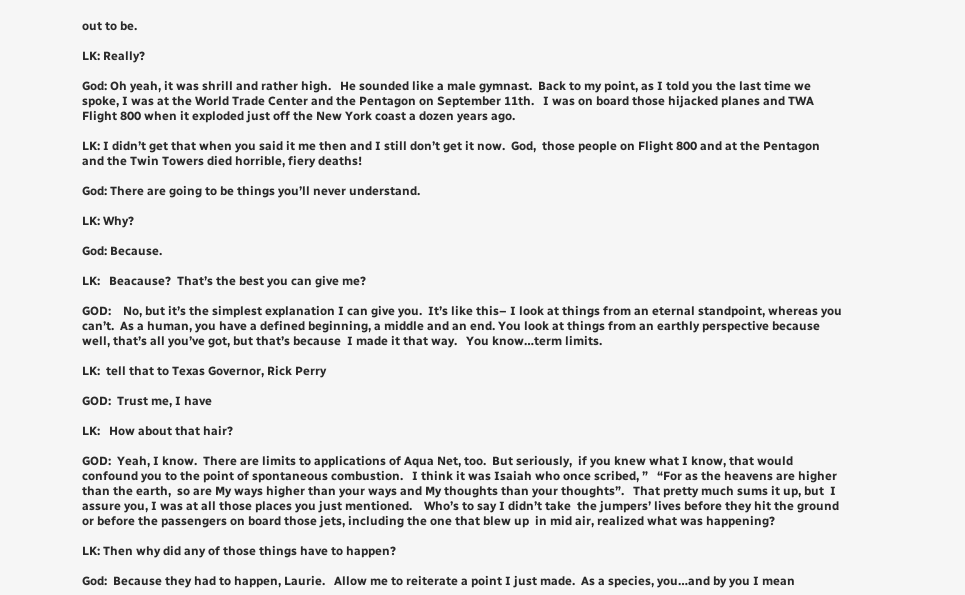out to be.

LK: Really?

God: Oh yeah, it was shrill and rather high.   He sounded like a male gymnast.  Back to my point, as I told you the last time we spoke, I was at the World Trade Center and the Pentagon on September 11th.   I was on board those hijacked planes and TWA Flight 800 when it exploded just off the New York coast a dozen years ago.

LK: I didn’t get that when you said it me then and I still don’t get it now.  God,  those people on Flight 800 and at the Pentagon and the Twin Towers died horrible, fiery deaths!

God: There are going to be things you’ll never understand.

LK: Why?

God: Because.

LK:   Beacause?  That’s the best you can give me?

GOD:    No, but it’s the simplest explanation I can give you.  It’s like this– I look at things from an eternal standpoint, whereas you can’t.  As a human, you have a defined beginning, a middle and an end. You look at things from an earthly perspective because well, that’s all you’ve got, but that’s because  I made it that way.   You know…term limits.

LK:  tell that to Texas Governor, Rick Perry

GOD:  Trust me, I have

LK:   How about that hair?

GOD:  Yeah, I know.  There are limits to applications of Aqua Net, too.  But seriously,  if you knew what I know, that would confound you to the point of spontaneous combustion.   I think it was Isaiah who once scribed, ”   “For as the heavens are higher than the earth,  so are My ways higher than your ways and My thoughts than your thoughts”.   That pretty much sums it up, but  I assure you, I was at all those places you just mentioned.    Who’s to say I didn’t take  the jumpers’ lives before they hit the ground or before the passengers on board those jets, including the one that blew up  in mid air, realized what was happening?

LK: Then why did any of those things have to happen?

God:  Because they had to happen, Laurie.   Allow me to reiterate a point I just made.  As a species, you…and by you I mean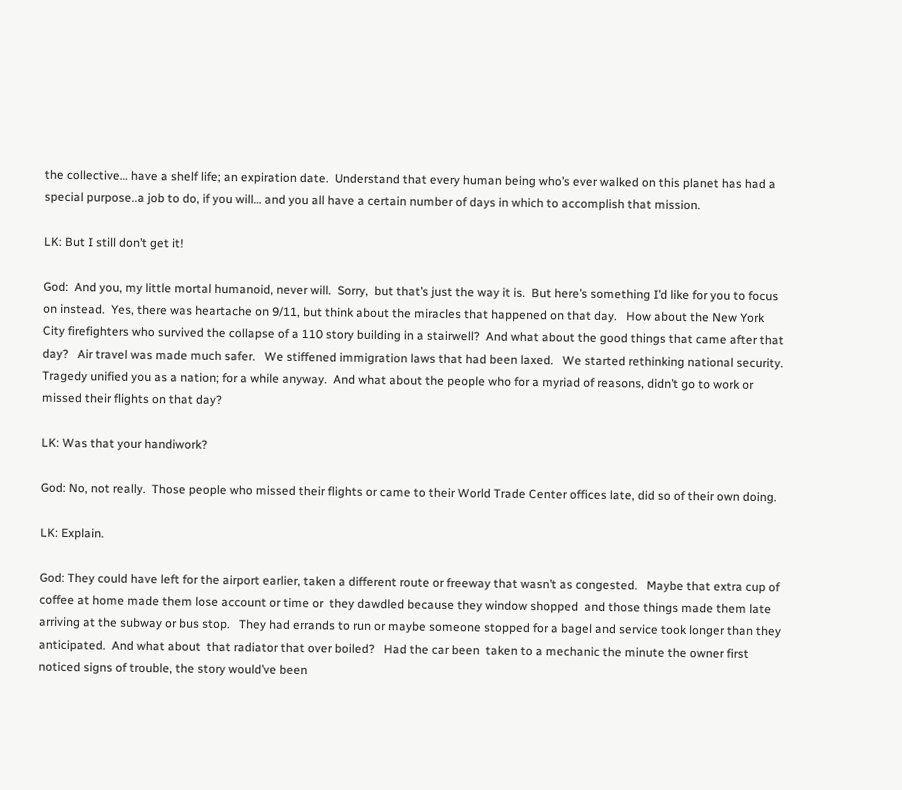the collective… have a shelf life; an expiration date.  Understand that every human being who’s ever walked on this planet has had a special purpose..a job to do, if you will… and you all have a certain number of days in which to accomplish that mission.

LK: But I still don’t get it!

God:  And you, my little mortal humanoid, never will.  Sorry,  but that’s just the way it is.  But here’s something I’d like for you to focus on instead.  Yes, there was heartache on 9/11, but think about the miracles that happened on that day.   How about the New York City firefighters who survived the collapse of a 110 story building in a stairwell?  And what about the good things that came after that day?   Air travel was made much safer.   We stiffened immigration laws that had been laxed.   We started rethinking national security.  Tragedy unified you as a nation; for a while anyway.  And what about the people who for a myriad of reasons, didn’t go to work or missed their flights on that day?

LK: Was that your handiwork?

God: No, not really.  Those people who missed their flights or came to their World Trade Center offices late, did so of their own doing.

LK: Explain.

God: They could have left for the airport earlier, taken a different route or freeway that wasn’t as congested.   Maybe that extra cup of coffee at home made them lose account or time or  they dawdled because they window shopped  and those things made them late arriving at the subway or bus stop.   They had errands to run or maybe someone stopped for a bagel and service took longer than they anticipated.  And what about  that radiator that over boiled?   Had the car been  taken to a mechanic the minute the owner first noticed signs of trouble, the story would’ve been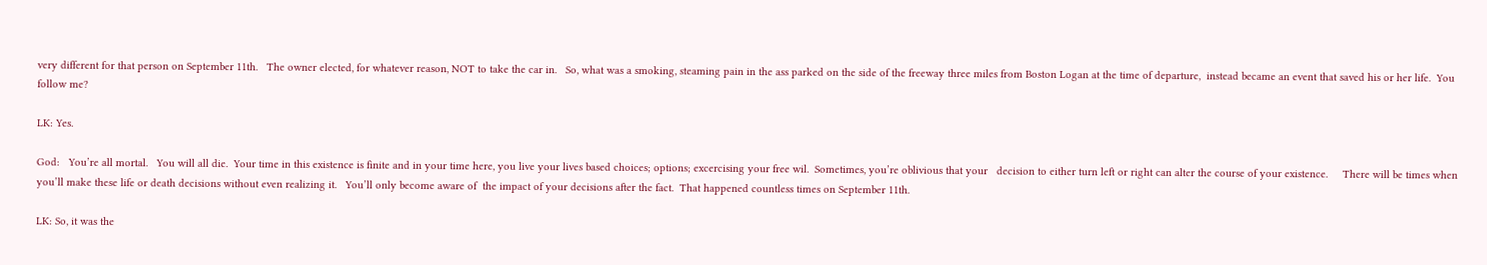very different for that person on September 11th.   The owner elected, for whatever reason, NOT to take the car in.   So, what was a smoking, steaming pain in the ass parked on the side of the freeway three miles from Boston Logan at the time of departure,  instead became an event that saved his or her life.  You follow me?

LK: Yes.

God:   You’re all mortal.   You will all die.  Your time in this existence is finite and in your time here, you live your lives based choices; options; excercising your free wil.  Sometimes, you’re oblivious that your   decision to either turn left or right can alter the course of your existence.     There will be times when you’ll make these life or death decisions without even realizing it.   You’ll only become aware of  the impact of your decisions after the fact.  That happened countless times on September 11th.

LK: So, it was the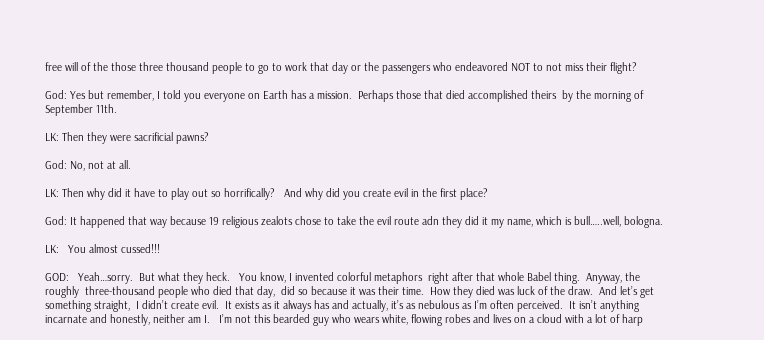free will of the those three thousand people to go to work that day or the passengers who endeavored NOT to not miss their flight?

God: Yes but remember, I told you everyone on Earth has a mission.  Perhaps those that died accomplished theirs  by the morning of September 11th.

LK: Then they were sacrificial pawns?

God: No, not at all.

LK: Then why did it have to play out so horrifically?   And why did you create evil in the first place?

God: It happened that way because 19 religious zealots chose to take the evil route adn they did it my name, which is bull…..well, bologna.

LK:   You almost cussed!!!

GOD:   Yeah…sorry.  But what they heck.   You know, I invented colorful metaphors  right after that whole Babel thing.  Anyway, the roughly  three-thousand people who died that day,  did so because it was their time.  How they died was luck of the draw.  And let’s get something straight,  I didn’t create evil.  It exists as it always has and actually, it’s as nebulous as I’m often perceived.  It isn’t anything incarnate and honestly, neither am I.   I’m not this bearded guy who wears white, flowing robes and lives on a cloud with a lot of harp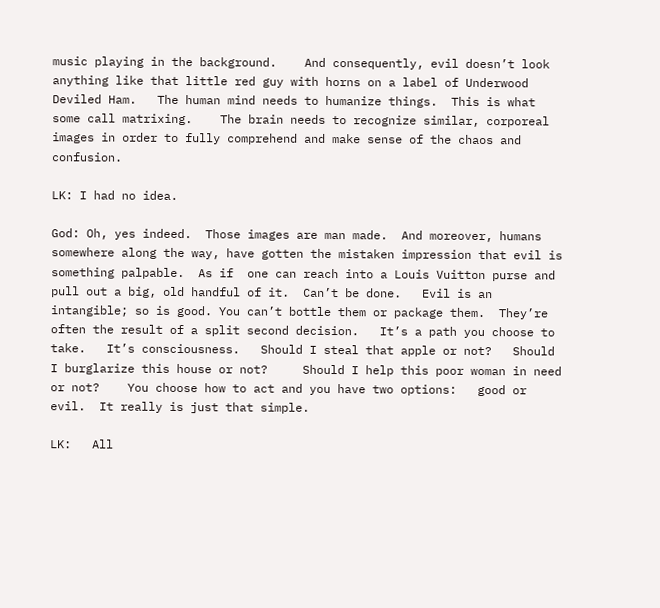music playing in the background.    And consequently, evil doesn’t look anything like that little red guy with horns on a label of Underwood Deviled Ham.   The human mind needs to humanize things.  This is what some call matrixing.    The brain needs to recognize similar, corporeal  images in order to fully comprehend and make sense of the chaos and confusion.

LK: I had no idea.

God: Oh, yes indeed.  Those images are man made.  And moreover, humans somewhere along the way, have gotten the mistaken impression that evil is something palpable.  As if  one can reach into a Louis Vuitton purse and pull out a big, old handful of it.  Can’t be done.   Evil is an intangible; so is good. You can’t bottle them or package them.  They’re often the result of a split second decision.   It’s a path you choose to take.   It’s consciousness.   Should I steal that apple or not?   Should I burglarize this house or not?     Should I help this poor woman in need or not?    You choose how to act and you have two options:   good or evil.  It really is just that simple.

LK:   All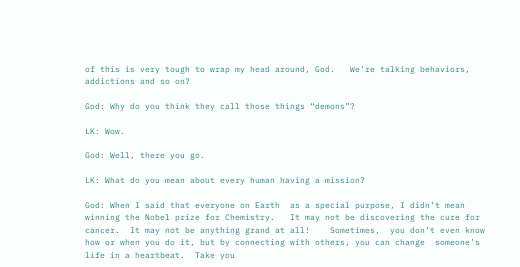of this is very tough to wrap my head around, God.   We’re talking behaviors, addictions and so on?

God: Why do you think they call those things “demons”?

LK: Wow.

God: Well, there you go.

LK: What do you mean about every human having a mission?

God: When I said that everyone on Earth  as a special purpose, I didn’t mean winning the Nobel prize for Chemistry.   It may not be discovering the cure for cancer.  It may not be anything grand at all!    Sometimes,  you don’t even know how or when you do it, but by connecting with others, you can change  someone’s life in a heartbeat.  Take you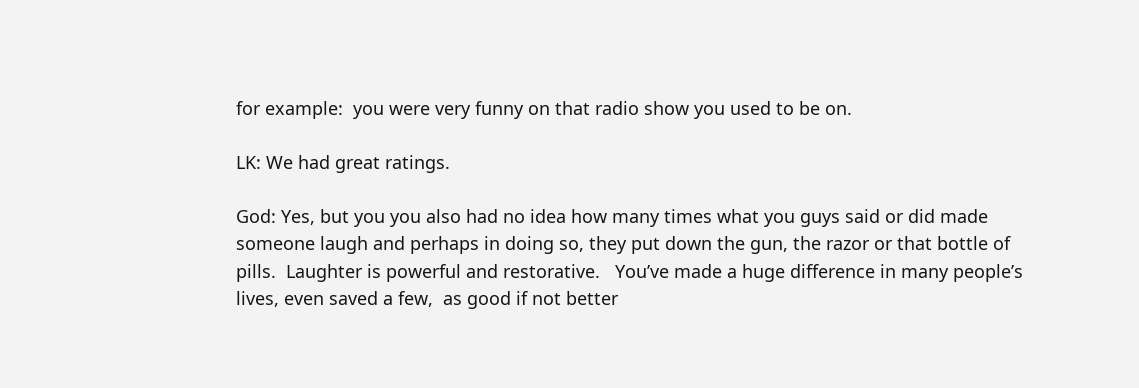for example:  you were very funny on that radio show you used to be on.

LK: We had great ratings.

God: Yes, but you you also had no idea how many times what you guys said or did made someone laugh and perhaps in doing so, they put down the gun, the razor or that bottle of pills.  Laughter is powerful and restorative.   You’ve made a huge difference in many people’s lives, even saved a few,  as good if not better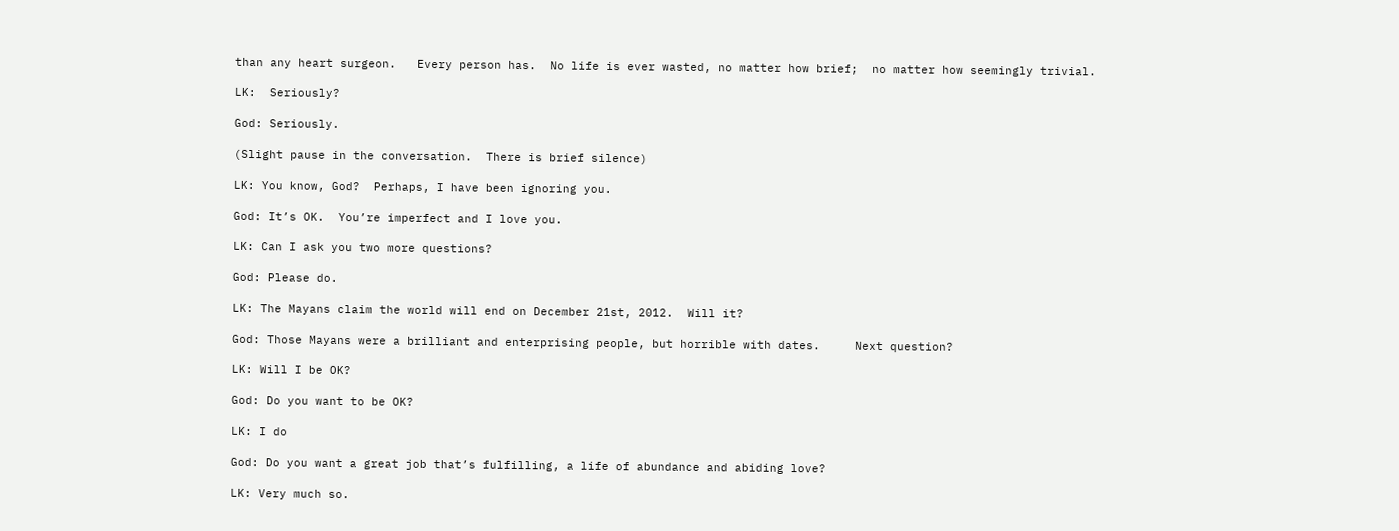than any heart surgeon.   Every person has.  No life is ever wasted, no matter how brief;  no matter how seemingly trivial.

LK:  Seriously?

God: Seriously.

(Slight pause in the conversation.  There is brief silence)

LK: You know, God?  Perhaps, I have been ignoring you.

God: It’s OK.  You’re imperfect and I love you.

LK: Can I ask you two more questions?

God: Please do.

LK: The Mayans claim the world will end on December 21st, 2012.  Will it?

God: Those Mayans were a brilliant and enterprising people, but horrible with dates.     Next question?

LK: Will I be OK?

God: Do you want to be OK?

LK: I do

God: Do you want a great job that’s fulfilling, a life of abundance and abiding love?

LK: Very much so.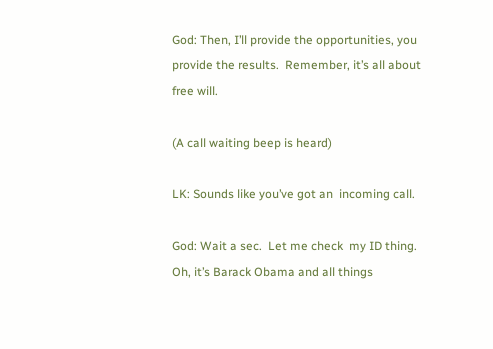God: Then, I’ll provide the opportunities, you provide the results.  Remember, it’s all about free will.

(A call waiting beep is heard)

LK: Sounds like you’ve got an  incoming call.

God: Wait a sec.  Let me check  my ID thing.   Oh, it’s Barack Obama and all things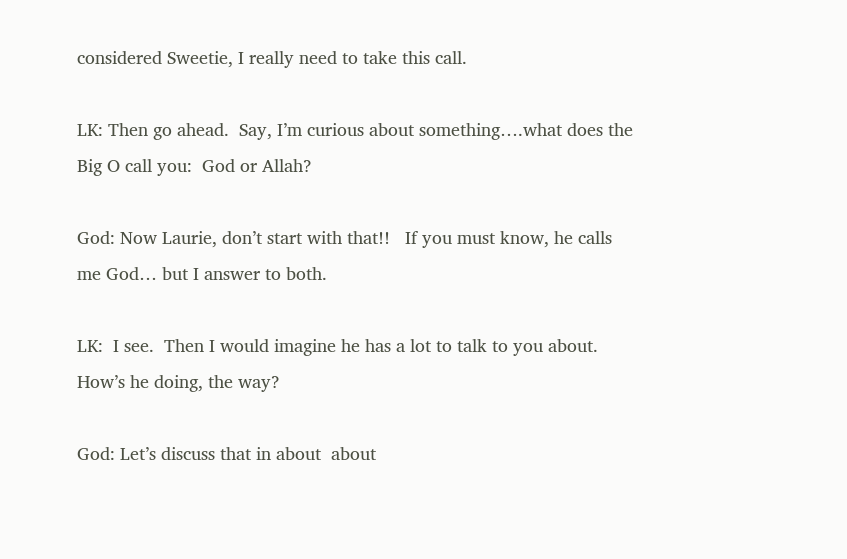considered Sweetie, I really need to take this call.

LK: Then go ahead.  Say, I’m curious about something….what does the Big O call you:  God or Allah?

God: Now Laurie, don’t start with that!!   If you must know, he calls me God… but I answer to both.

LK:  I see.  Then I would imagine he has a lot to talk to you about.  How’s he doing, the way?

God: Let’s discuss that in about  about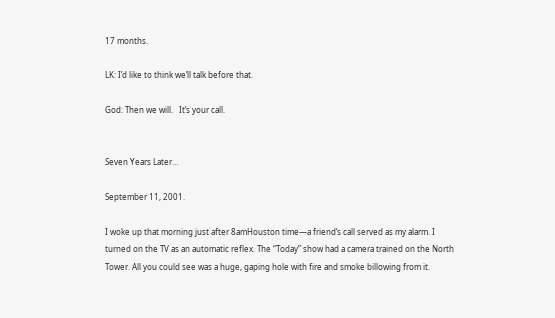17 months.

LK: I’d like to think we’ll talk before that.

God: Then we will.   It’s your call.


Seven Years Later…

September 11, 2001.

I woke up that morning just after 8amHouston time—a friend’s call served as my alarm. I turned on the TV as an automatic reflex. The “Today” show had a camera trained on the North Tower. All you could see was a huge, gaping hole with fire and smoke billowing from it.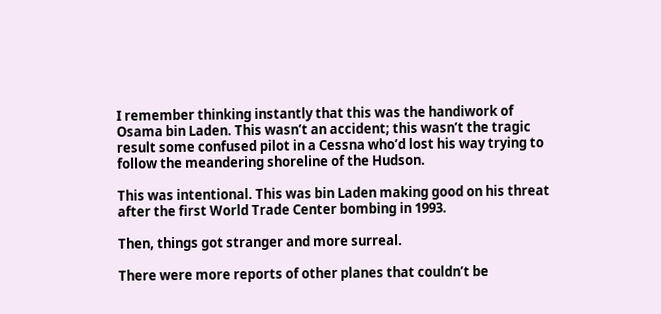I remember thinking instantly that this was the handiwork of Osama bin Laden. This wasn’t an accident; this wasn’t the tragic result some confused pilot in a Cessna who’d lost his way trying to follow the meandering shoreline of the Hudson.

This was intentional. This was bin Laden making good on his threat after the first World Trade Center bombing in 1993.

Then, things got stranger and more surreal.

There were more reports of other planes that couldn’t be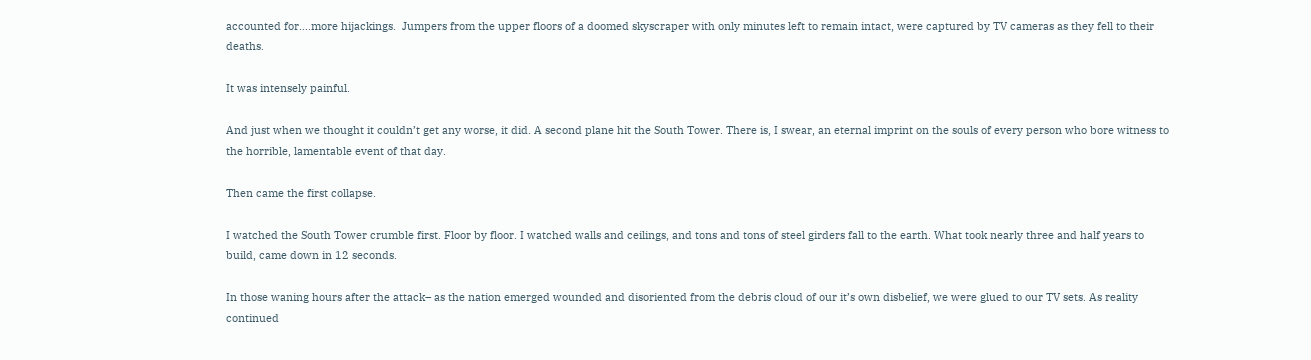accounted for….more hijackings.  Jumpers from the upper floors of a doomed skyscraper with only minutes left to remain intact, were captured by TV cameras as they fell to their deaths.

It was intensely painful.

And just when we thought it couldn’t get any worse, it did. A second plane hit the South Tower. There is, I swear, an eternal imprint on the souls of every person who bore witness to the horrible, lamentable event of that day.

Then came the first collapse.

I watched the South Tower crumble first. Floor by floor. I watched walls and ceilings, and tons and tons of steel girders fall to the earth. What took nearly three and half years to build, came down in 12 seconds.

In those waning hours after the attack– as the nation emerged wounded and disoriented from the debris cloud of our it’s own disbelief, we were glued to our TV sets. As reality continued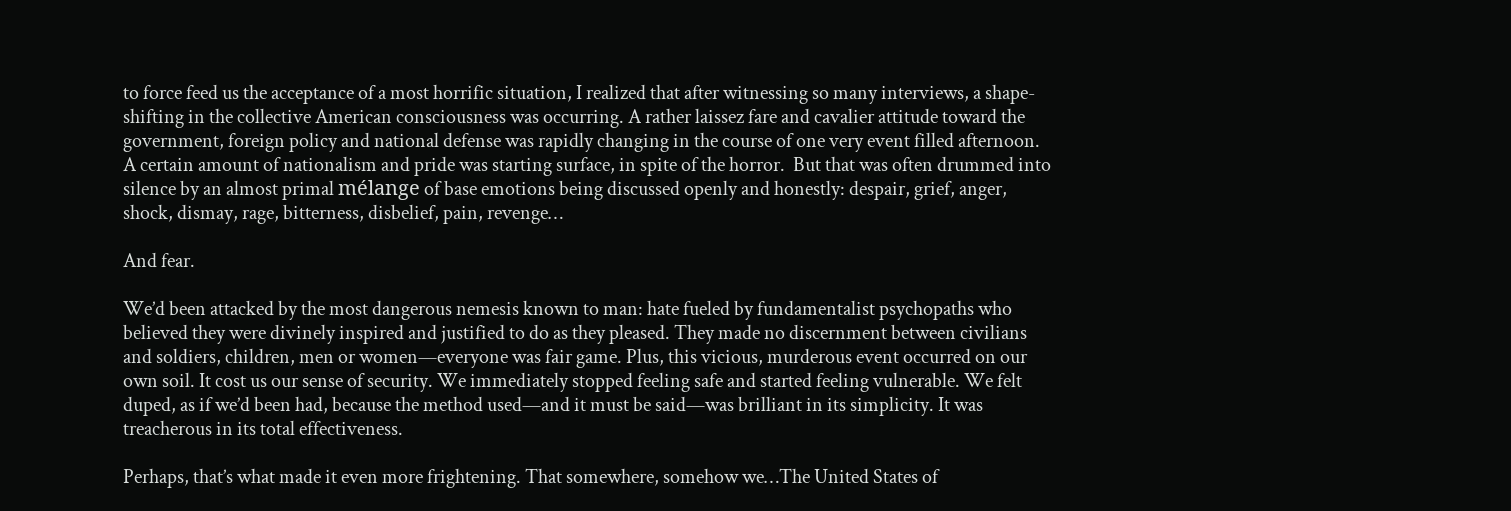to force feed us the acceptance of a most horrific situation, I realized that after witnessing so many interviews, a shape-shifting in the collective American consciousness was occurring. A rather laissez fare and cavalier attitude toward the government, foreign policy and national defense was rapidly changing in the course of one very event filled afternoon. A certain amount of nationalism and pride was starting surface, in spite of the horror.  But that was often drummed into silence by an almost primal mélange of base emotions being discussed openly and honestly: despair, grief, anger, shock, dismay, rage, bitterness, disbelief, pain, revenge…

And fear.

We’d been attacked by the most dangerous nemesis known to man: hate fueled by fundamentalist psychopaths who believed they were divinely inspired and justified to do as they pleased. They made no discernment between civilians and soldiers, children, men or women—everyone was fair game. Plus, this vicious, murderous event occurred on our own soil. It cost us our sense of security. We immediately stopped feeling safe and started feeling vulnerable. We felt duped, as if we’d been had, because the method used—and it must be said—was brilliant in its simplicity. It was treacherous in its total effectiveness.

Perhaps, that’s what made it even more frightening. That somewhere, somehow we…The United States of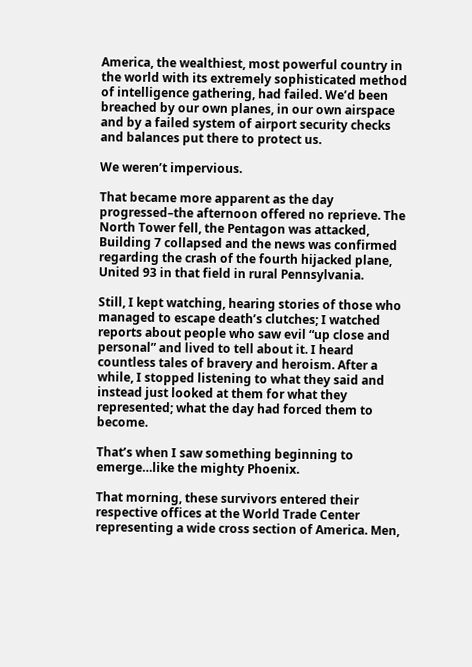America, the wealthiest, most powerful country in the world with its extremely sophisticated method of intelligence gathering, had failed. We’d been breached by our own planes, in our own airspace and by a failed system of airport security checks and balances put there to protect us.

We weren’t impervious.

That became more apparent as the day progressed–the afternoon offered no reprieve. The North Tower fell, the Pentagon was attacked,  Building 7 collapsed and the news was confirmed regarding the crash of the fourth hijacked plane, United 93 in that field in rural Pennsylvania.

Still, I kept watching, hearing stories of those who managed to escape death’s clutches; I watched reports about people who saw evil “up close and personal” and lived to tell about it. I heard countless tales of bravery and heroism. After a while, I stopped listening to what they said and instead just looked at them for what they represented; what the day had forced them to become.

That’s when I saw something beginning to emerge…like the mighty Phoenix.

That morning, these survivors entered their respective offices at the World Trade Center representing a wide cross section of America. Men,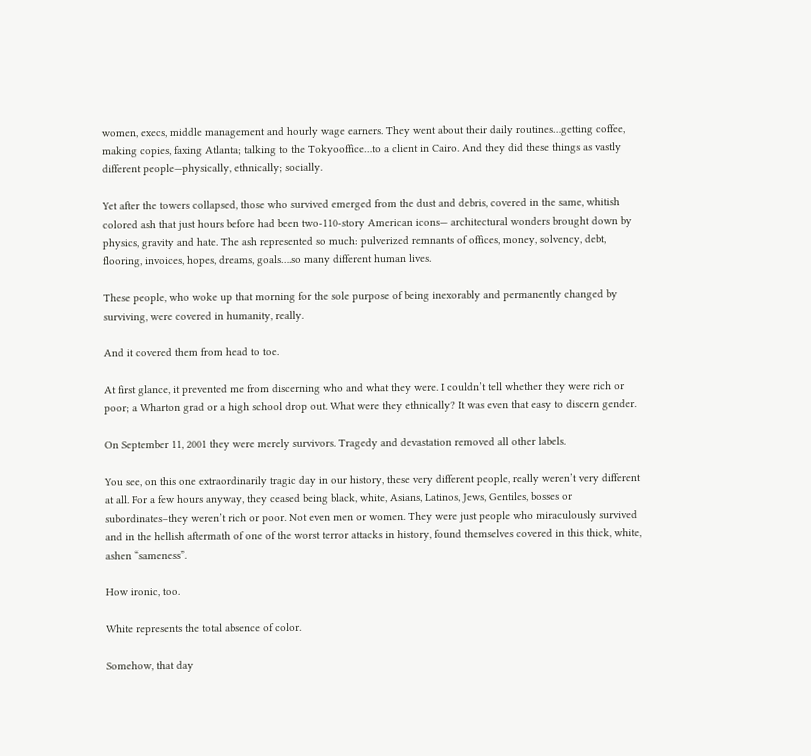women, execs, middle management and hourly wage earners. They went about their daily routines…getting coffee, making copies, faxing Atlanta; talking to the Tokyooffice…to a client in Cairo. And they did these things as vastly different people—physically, ethnically; socially.

Yet after the towers collapsed, those who survived emerged from the dust and debris, covered in the same, whitish colored ash that just hours before had been two-110-story American icons— architectural wonders brought down by physics, gravity and hate. The ash represented so much: pulverized remnants of offices, money, solvency, debt, flooring, invoices, hopes, dreams, goals….so many different human lives.

These people, who woke up that morning for the sole purpose of being inexorably and permanently changed by surviving, were covered in humanity, really.

And it covered them from head to toe.

At first glance, it prevented me from discerning who and what they were. I couldn’t tell whether they were rich or poor; a Wharton grad or a high school drop out. What were they ethnically? It was even that easy to discern gender.

On September 11, 2001 they were merely survivors. Tragedy and devastation removed all other labels.

You see, on this one extraordinarily tragic day in our history, these very different people, really weren’t very different at all. For a few hours anyway, they ceased being black, white, Asians, Latinos, Jews, Gentiles, bosses or subordinates–they weren’t rich or poor. Not even men or women. They were just people who miraculously survived and in the hellish aftermath of one of the worst terror attacks in history, found themselves covered in this thick, white, ashen “sameness”.

How ironic, too.

White represents the total absence of color.

Somehow, that day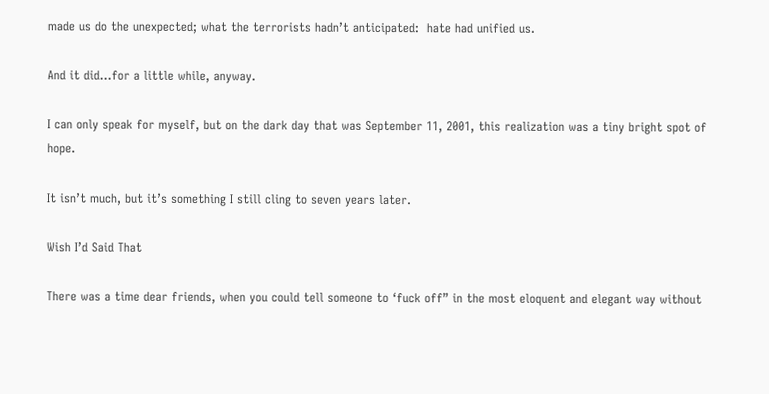made us do the unexpected; what the terrorists hadn’t anticipated:  hate had unified us.

And it did…for a little while, anyway.

I can only speak for myself, but on the dark day that was September 11, 2001, this realization was a tiny bright spot of hope.

It isn’t much, but it’s something I still cling to seven years later.

Wish I’d Said That

There was a time dear friends, when you could tell someone to ‘fuck off” in the most eloquent and elegant way without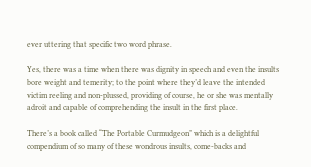ever uttering that specific two word phrase.

Yes, there was a time when there was dignity in speech and even the insults bore weight and temerity; to the point where they’d leave the intended victim reeling and non-plussed, providing of course, he or she was mentally adroit and capable of comprehending the insult in the first place.

There’s a book called “The Portable Curmudgeon” which is a delightful compendium of so many of these wondrous insults, come-backs and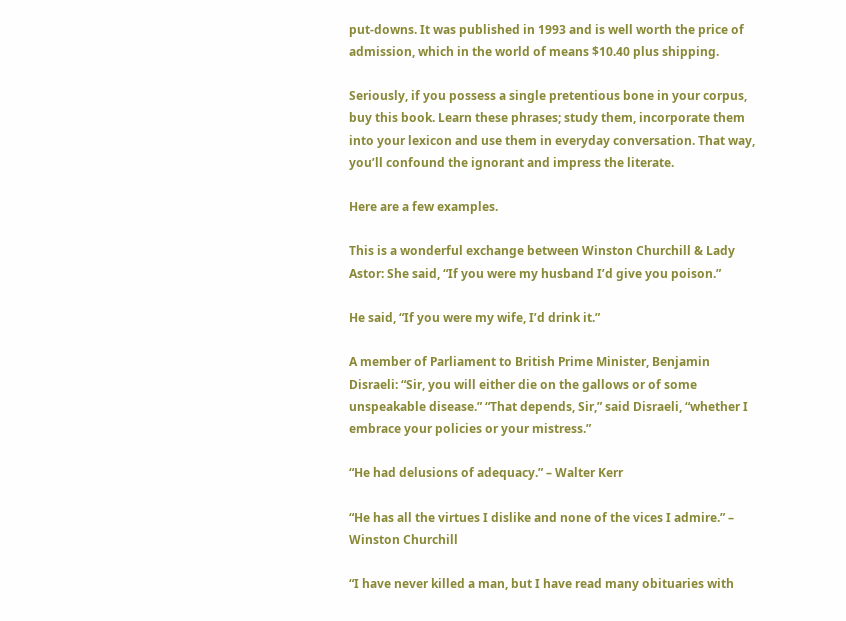put-downs. It was published in 1993 and is well worth the price of admission, which in the world of means $10.40 plus shipping.

Seriously, if you possess a single pretentious bone in your corpus, buy this book. Learn these phrases; study them, incorporate them into your lexicon and use them in everyday conversation. That way, you’ll confound the ignorant and impress the literate.

Here are a few examples.

This is a wonderful exchange between Winston Churchill & Lady Astor: She said, “If you were my husband I’d give you poison.”

He said, “If you were my wife, I’d drink it.”

A member of Parliament to British Prime Minister, Benjamin Disraeli: “Sir, you will either die on the gallows or of some unspeakable disease.” “That depends, Sir,” said Disraeli, “whether I embrace your policies or your mistress.”

“He had delusions of adequacy.” – Walter Kerr

“He has all the virtues I dislike and none of the vices I admire.” – Winston Churchill

“I have never killed a man, but I have read many obituaries with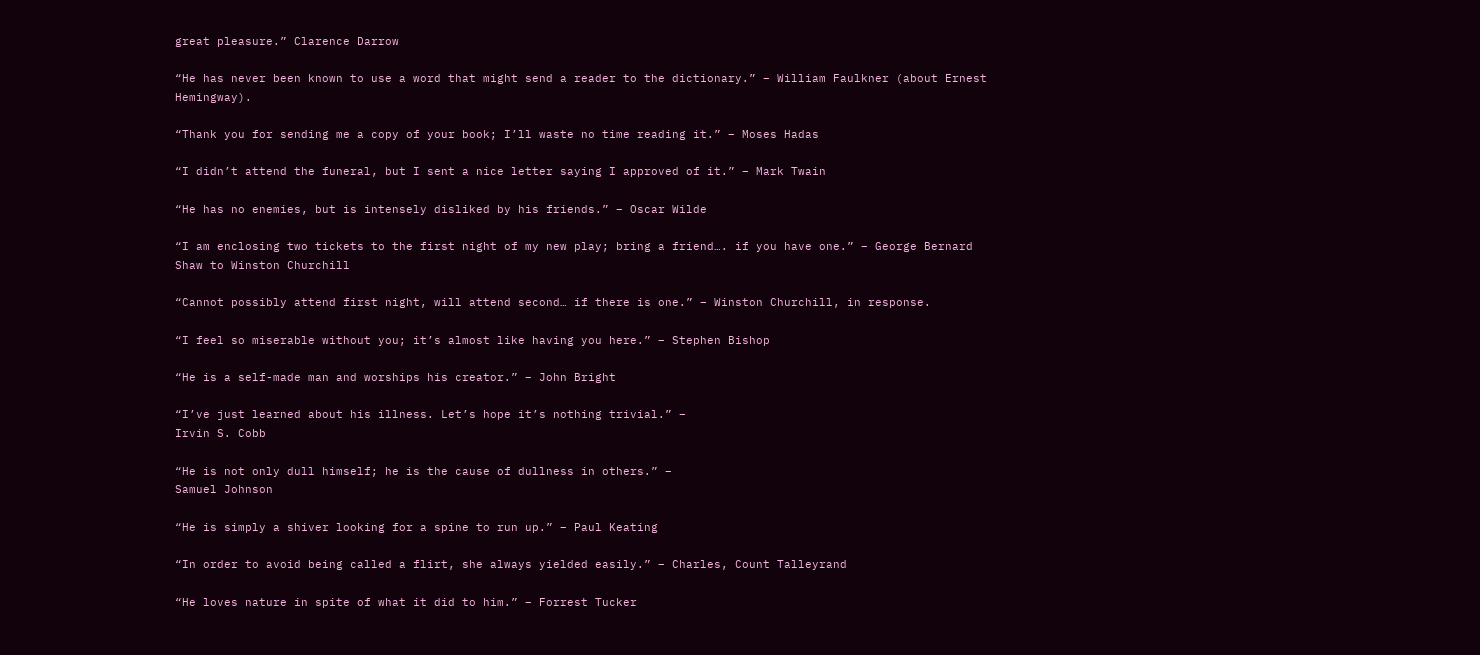great pleasure.” Clarence Darrow

“He has never been known to use a word that might send a reader to the dictionary.” – William Faulkner (about Ernest Hemingway).

“Thank you for sending me a copy of your book; I’ll waste no time reading it.” – Moses Hadas

“I didn’t attend the funeral, but I sent a nice letter saying I approved of it.” – Mark Twain

“He has no enemies, but is intensely disliked by his friends.” – Oscar Wilde

“I am enclosing two tickets to the first night of my new play; bring a friend…. if you have one.” – George Bernard Shaw to Winston Churchill

“Cannot possibly attend first night, will attend second… if there is one.” – Winston Churchill, in response.

“I feel so miserable without you; it’s almost like having you here.” – Stephen Bishop

“He is a self-made man and worships his creator.” – John Bright

“I’ve just learned about his illness. Let’s hope it’s nothing trivial.” –
Irvin S. Cobb

“He is not only dull himself; he is the cause of dullness in others.” –
Samuel Johnson

“He is simply a shiver looking for a spine to run up.” – Paul Keating

“In order to avoid being called a flirt, she always yielded easily.” – Charles, Count Talleyrand

“He loves nature in spite of what it did to him.” – Forrest Tucker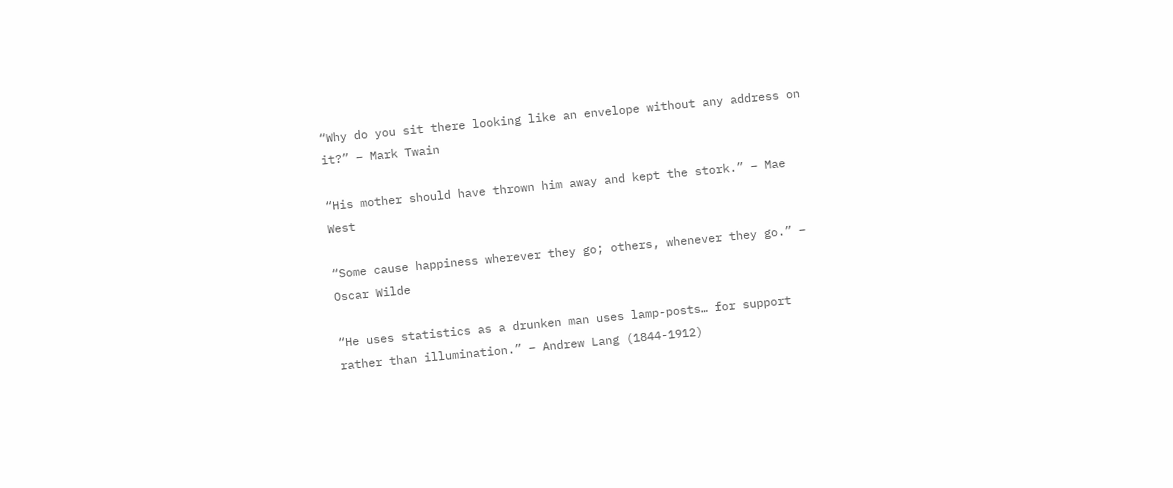“Why do you sit there looking like an envelope without any address on it?” – Mark Twain

“His mother should have thrown him away and kept the stork.” – Mae West

“Some cause happiness wherever they go; others, whenever they go.” – Oscar Wilde

“He uses statistics as a drunken man uses lamp-posts… for support rather than illumination.” – Andrew Lang (1844-1912)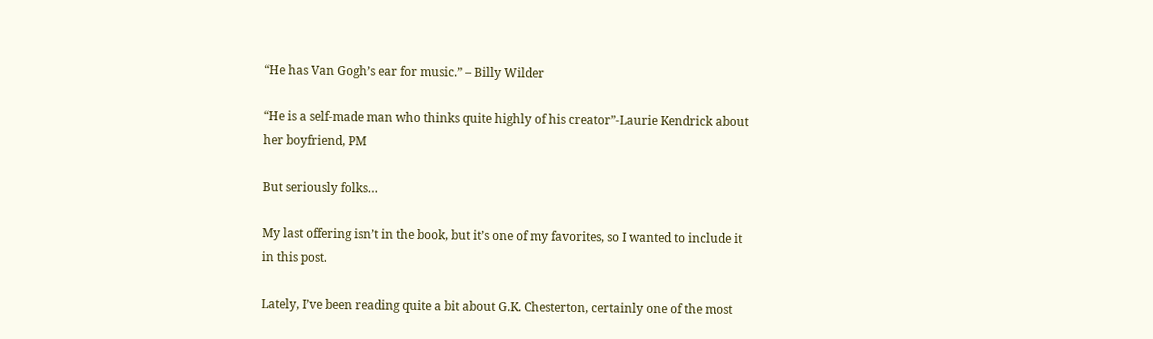“He has Van Gogh’s ear for music.” – Billy Wilder

“He is a self-made man who thinks quite highly of his creator”-Laurie Kendrick about her boyfriend, PM

But seriously folks…

My last offering isn’t in the book, but it’s one of my favorites, so I wanted to include it in this post.

Lately, I’ve been reading quite a bit about G.K. Chesterton, certainly one of the most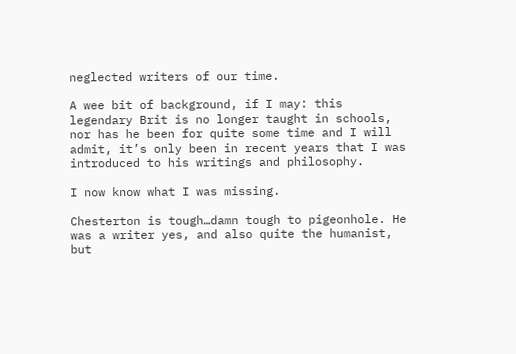neglected writers of our time.

A wee bit of background, if I may: this legendary Brit is no longer taught in schools, nor has he been for quite some time and I will admit, it’s only been in recent years that I was introduced to his writings and philosophy.

I now know what I was missing.

Chesterton is tough…damn tough to pigeonhole. He was a writer yes, and also quite the humanist, but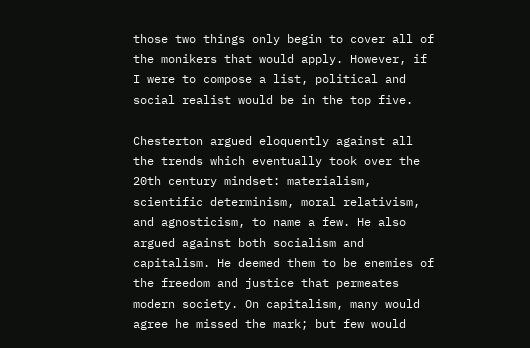those two things only begin to cover all of the monikers that would apply. However, if I were to compose a list, political and social realist would be in the top five.

Chesterton argued eloquently against all the trends which eventually took over the 20th century mindset: materialism, scientific determinism, moral relativism, and agnosticism, to name a few. He also argued against both socialism and capitalism. He deemed them to be enemies of the freedom and justice that permeates modern society. On capitalism, many would agree he missed the mark; but few would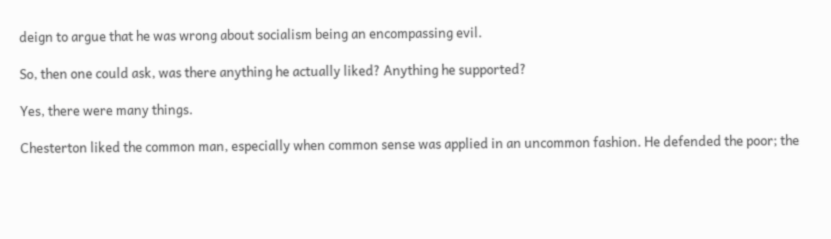deign to argue that he was wrong about socialism being an encompassing evil.

So, then one could ask, was there anything he actually liked? Anything he supported?

Yes, there were many things.

Chesterton liked the common man, especially when common sense was applied in an uncommon fashion. He defended the poor; the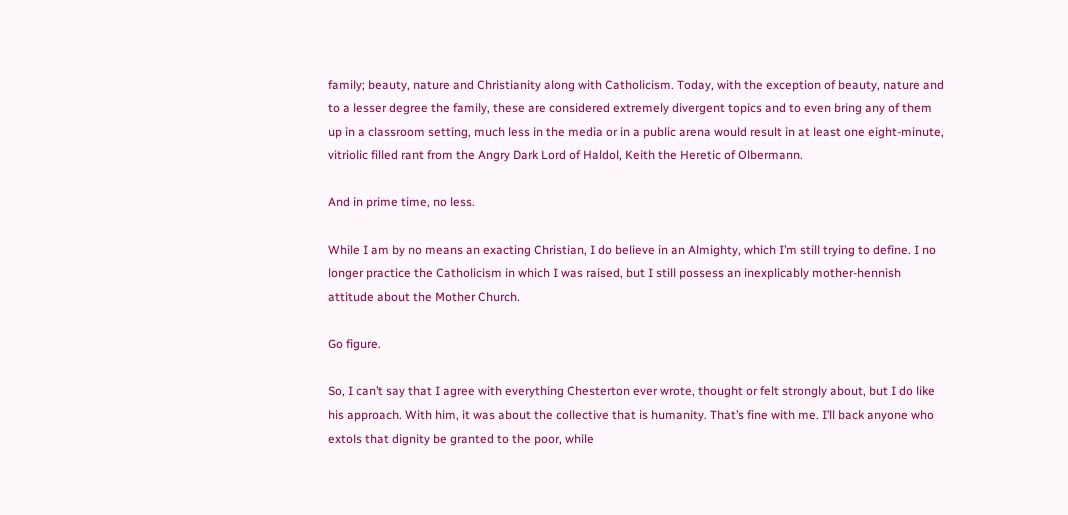family; beauty, nature and Christianity along with Catholicism. Today, with the exception of beauty, nature and to a lesser degree the family, these are considered extremely divergent topics and to even bring any of them up in a classroom setting, much less in the media or in a public arena would result in at least one eight-minute, vitriolic filled rant from the Angry Dark Lord of Haldol, Keith the Heretic of Olbermann.

And in prime time, no less.

While I am by no means an exacting Christian, I do believe in an Almighty, which I’m still trying to define. I no longer practice the Catholicism in which I was raised, but I still possess an inexplicably mother-hennish attitude about the Mother Church.

Go figure.

So, I can’t say that I agree with everything Chesterton ever wrote, thought or felt strongly about, but I do like his approach. With him, it was about the collective that is humanity. That’s fine with me. I’ll back anyone who extols that dignity be granted to the poor, while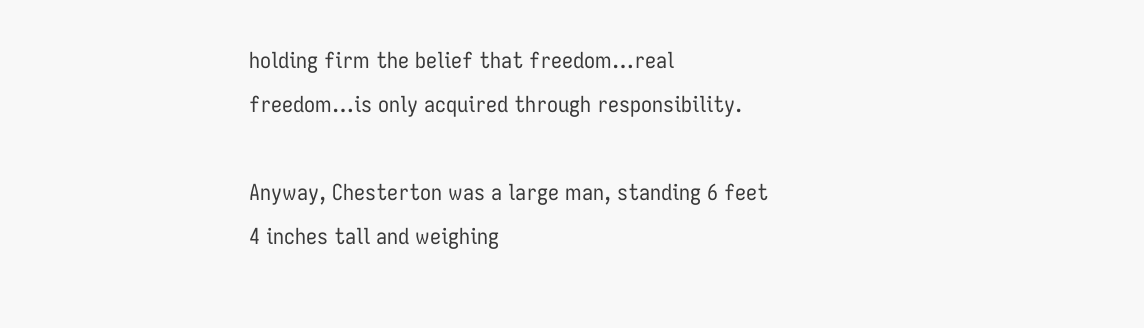holding firm the belief that freedom…real freedom…is only acquired through responsibility.

Anyway, Chesterton was a large man, standing 6 feet 4 inches tall and weighing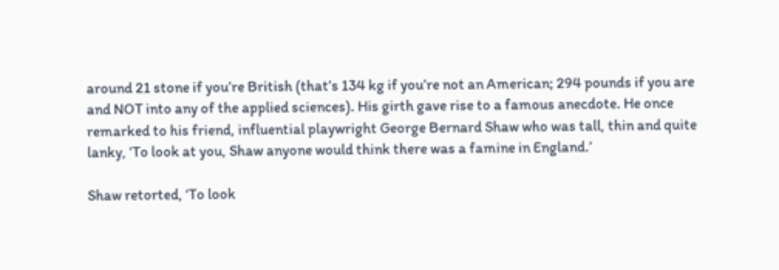around 21 stone if you’re British (that’s 134 kg if you’re not an American; 294 pounds if you are and NOT into any of the applied sciences). His girth gave rise to a famous anecdote. He once remarked to his friend, influential playwright George Bernard Shaw who was tall, thin and quite lanky, ‘To look at you, Shaw anyone would think there was a famine in England.’

Shaw retorted, ‘To look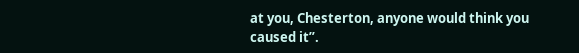at you, Chesterton, anyone would think you caused it”.